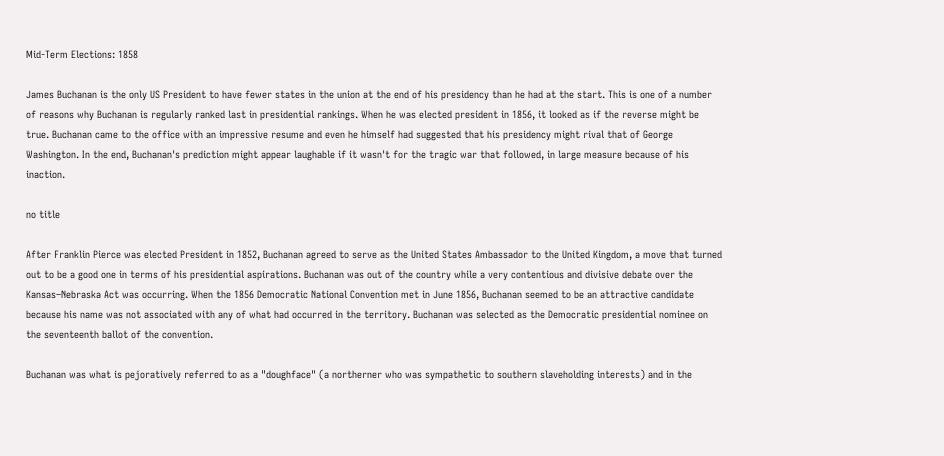Mid-Term Elections: 1858

James Buchanan is the only US President to have fewer states in the union at the end of his presidency than he had at the start. This is one of a number of reasons why Buchanan is regularly ranked last in presidential rankings. When he was elected president in 1856, it looked as if the reverse might be true. Buchanan came to the office with an impressive resume and even he himself had suggested that his presidency might rival that of George Washington. In the end, Buchanan's prediction might appear laughable if it wasn't for the tragic war that followed, in large measure because of his inaction.

no title

After Franklin Pierce was elected President in 1852, Buchanan agreed to serve as the United States Ambassador to the United Kingdom, a move that turned out to be a good one in terms of his presidential aspirations. Buchanan was out of the country while a very contentious and divisive debate over the Kansas–Nebraska Act was occurring. When the 1856 Democratic National Convention met in June 1856, Buchanan seemed to be an attractive candidate because his name was not associated with any of what had occurred in the territory. Buchanan was selected as the Democratic presidential nominee on the seventeenth ballot of the convention.

Buchanan was what is pejoratively referred to as a "doughface" (a northerner who was sympathetic to southern slaveholding interests) and in the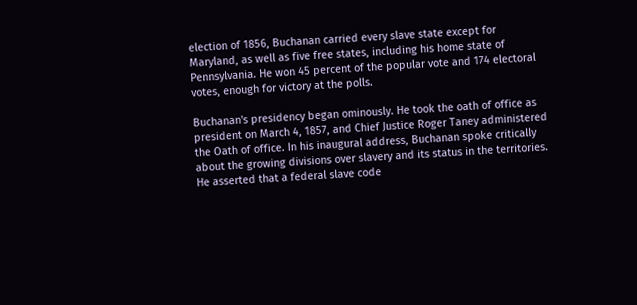election of 1856, Buchanan carried every slave state except for Maryland, as well as five free states, including his home state of Pennsylvania. He won 45 percent of the popular vote and 174 electoral votes, enough for victory at the polls.

Buchanan's presidency began ominously. He took the oath of office as president on March 4, 1857, and Chief Justice Roger Taney administered the Oath of office. In his inaugural address, Buchanan spoke critically about the growing divisions over slavery and its status in the territories. He asserted that a federal slave code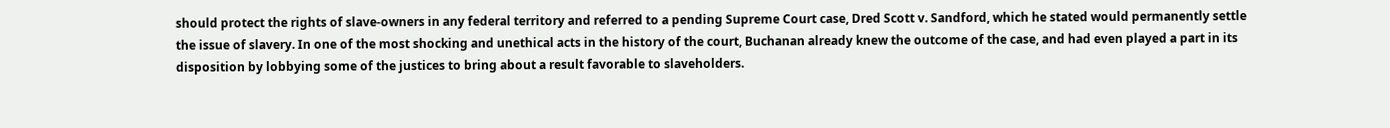should protect the rights of slave-owners in any federal territory and referred to a pending Supreme Court case, Dred Scott v. Sandford, which he stated would permanently settle the issue of slavery. In one of the most shocking and unethical acts in the history of the court, Buchanan already knew the outcome of the case, and had even played a part in its disposition by lobbying some of the justices to bring about a result favorable to slaveholders.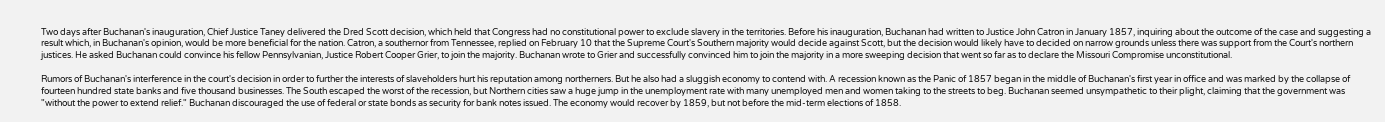Two days after Buchanan's inauguration, Chief Justice Taney delivered the Dred Scott decision, which held that Congress had no constitutional power to exclude slavery in the territories. Before his inauguration, Buchanan had written to Justice John Catron in January 1857, inquiring about the outcome of the case and suggesting a result which, in Buchanan's opinion, would be more beneficial for the nation. Catron, a southernor from Tennessee, replied on February 10 that the Supreme Court's Southern majority would decide against Scott, but the decision would likely have to decided on narrow grounds unless there was support from the Court's northern justices. He asked Buchanan could convince his fellow Pennsylvanian, Justice Robert Cooper Grier, to join the majority. Buchanan wrote to Grier and successfully convinced him to join the majority in a more sweeping decision that went so far as to declare the Missouri Compromise unconstitutional.

Rumors of Buchanan's interference in the court's decision in order to further the interests of slaveholders hurt his reputation among northerners. But he also had a sluggish economy to contend with. A recession known as the Panic of 1857 began in the middle of Buchanan's first year in office and was marked by the collapse of fourteen hundred state banks and five thousand businesses. The South escaped the worst of the recession, but Northern cities saw a huge jump in the unemployment rate with many unemployed men and women taking to the streets to beg. Buchanan seemed unsympathetic to their plight, claiming that the government was "without the power to extend relief." Buchanan discouraged the use of federal or state bonds as security for bank notes issued. The economy would recover by 1859, but not before the mid-term elections of 1858.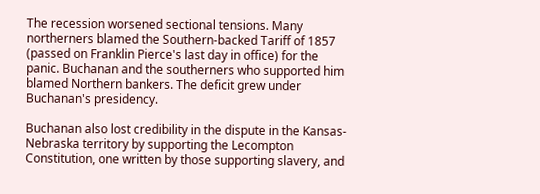The recession worsened sectional tensions. Many northerners blamed the Southern-backed Tariff of 1857 (passed on Franklin Pierce's last day in office) for the panic. Buchanan and the southerners who supported him blamed Northern bankers. The deficit grew under Buchanan's presidency.

Buchanan also lost credibility in the dispute in the Kansas-Nebraska territory by supporting the Lecompton Constitution, one written by those supporting slavery, and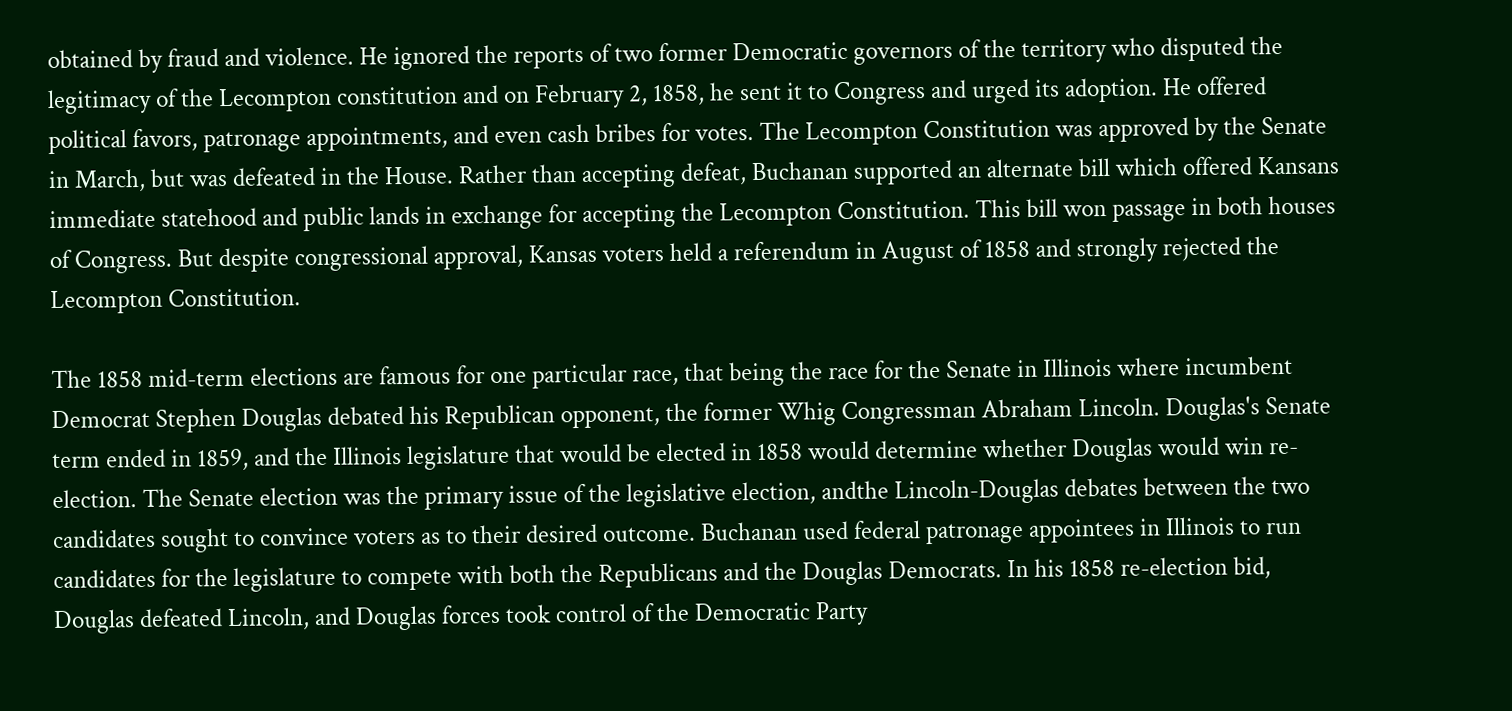obtained by fraud and violence. He ignored the reports of two former Democratic governors of the territory who disputed the legitimacy of the Lecompton constitution and on February 2, 1858, he sent it to Congress and urged its adoption. He offered political favors, patronage appointments, and even cash bribes for votes. The Lecompton Constitution was approved by the Senate in March, but was defeated in the House. Rather than accepting defeat, Buchanan supported an alternate bill which offered Kansans immediate statehood and public lands in exchange for accepting the Lecompton Constitution. This bill won passage in both houses of Congress. But despite congressional approval, Kansas voters held a referendum in August of 1858 and strongly rejected the Lecompton Constitution.

The 1858 mid-term elections are famous for one particular race, that being the race for the Senate in Illinois where incumbent Democrat Stephen Douglas debated his Republican opponent, the former Whig Congressman Abraham Lincoln. Douglas's Senate term ended in 1859, and the Illinois legislature that would be elected in 1858 would determine whether Douglas would win re-election. The Senate election was the primary issue of the legislative election, andthe Lincoln-Douglas debates between the two candidates sought to convince voters as to their desired outcome. Buchanan used federal patronage appointees in Illinois to run candidates for the legislature to compete with both the Republicans and the Douglas Democrats. In his 1858 re-election bid, Douglas defeated Lincoln, and Douglas forces took control of the Democratic Party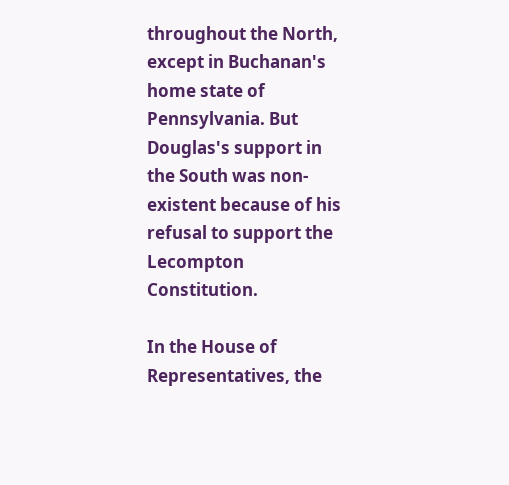throughout the North, except in Buchanan's home state of Pennsylvania. But Douglas's support in the South was non-existent because of his refusal to support the Lecompton Constitution.

In the House of Representatives, the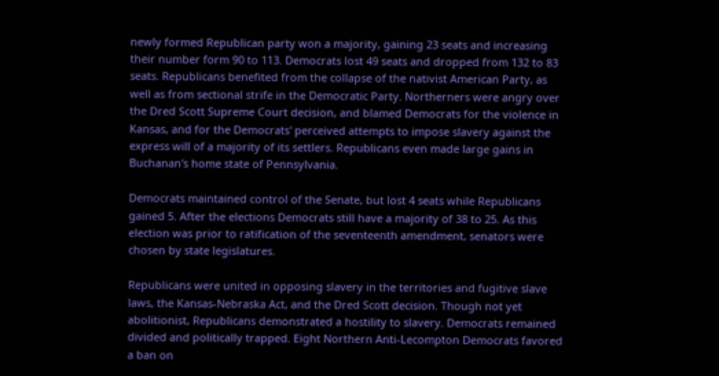newly formed Republican party won a majority, gaining 23 seats and increasing their number form 90 to 113. Democrats lost 49 seats and dropped from 132 to 83 seats. Republicans benefited from the collapse of the nativist American Party, as well as from sectional strife in the Democratic Party. Northerners were angry over the Dred Scott Supreme Court decision, and blamed Democrats for the violence in Kansas, and for the Democrats' perceived attempts to impose slavery against the express will of a majority of its settlers. Republicans even made large gains in Buchanan's home state of Pennsylvania.

Democrats maintained control of the Senate, but lost 4 seats while Republicans gained 5. After the elections Democrats still have a majority of 38 to 25. As this election was prior to ratification of the seventeenth amendment, senators were chosen by state legislatures.

Republicans were united in opposing slavery in the territories and fugitive slave laws, the Kansas-Nebraska Act, and the Dred Scott decision. Though not yet abolitionist, Republicans demonstrated a hostility to slavery. Democrats remained divided and politically trapped. Eight Northern Anti-Lecompton Democrats favored a ban on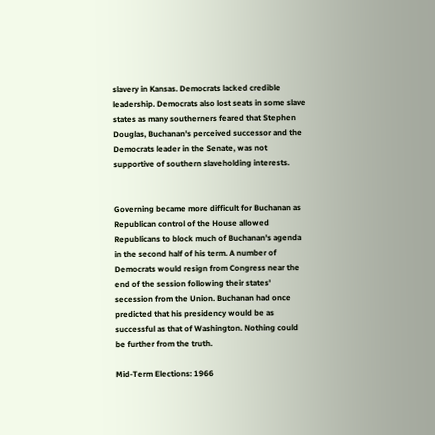slavery in Kansas. Democrats lacked credible leadership. Democrats also lost seats in some slave states as many southerners feared that Stephen Douglas, Buchanan's perceived successor and the Democrats leader in the Senate, was not supportive of southern slaveholding interests.


Governing became more difficult for Buchanan as Republican control of the House allowed Republicans to block much of Buchanan's agenda in the second half of his term. A number of Democrats would resign from Congress near the end of the session following their states' secession from the Union. Buchanan had once predicted that his presidency would be as successful as that of Washington. Nothing could be further from the truth.

Mid-Term Elections: 1966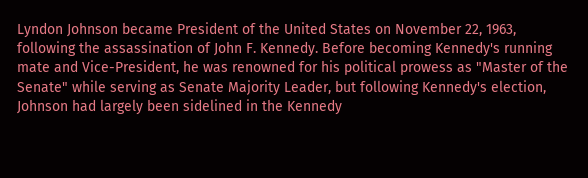Lyndon Johnson became President of the United States on November 22, 1963, following the assassination of John F. Kennedy. Before becoming Kennedy's running mate and Vice-President, he was renowned for his political prowess as "Master of the Senate" while serving as Senate Majority Leader, but following Kennedy's election, Johnson had largely been sidelined in the Kennedy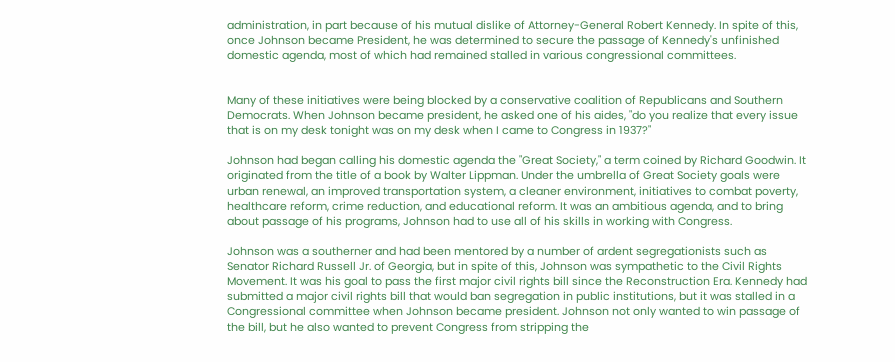administration, in part because of his mutual dislike of Attorney-General Robert Kennedy. In spite of this, once Johnson became President, he was determined to secure the passage of Kennedy's unfinished domestic agenda, most of which had remained stalled in various congressional committees.


Many of these initiatives were being blocked by a conservative coalition of Republicans and Southern Democrats. When Johnson became president, he asked one of his aides, "do you realize that every issue that is on my desk tonight was on my desk when I came to Congress in 1937?"

Johnson had began calling his domestic agenda the "Great Society," a term coined by Richard Goodwin. It originated from the title of a book by Walter Lippman. Under the umbrella of Great Society goals were urban renewal, an improved transportation system, a cleaner environment, initiatives to combat poverty, healthcare reform, crime reduction, and educational reform. It was an ambitious agenda, and to bring about passage of his programs, Johnson had to use all of his skills in working with Congress.

Johnson was a southerner and had been mentored by a number of ardent segregationists such as Senator Richard Russell Jr. of Georgia, but in spite of this, Johnson was sympathetic to the Civil Rights Movement. It was his goal to pass the first major civil rights bill since the Reconstruction Era. Kennedy had submitted a major civil rights bill that would ban segregation in public institutions, but it was stalled in a Congressional committee when Johnson became president. Johnson not only wanted to win passage of the bill, but he also wanted to prevent Congress from stripping the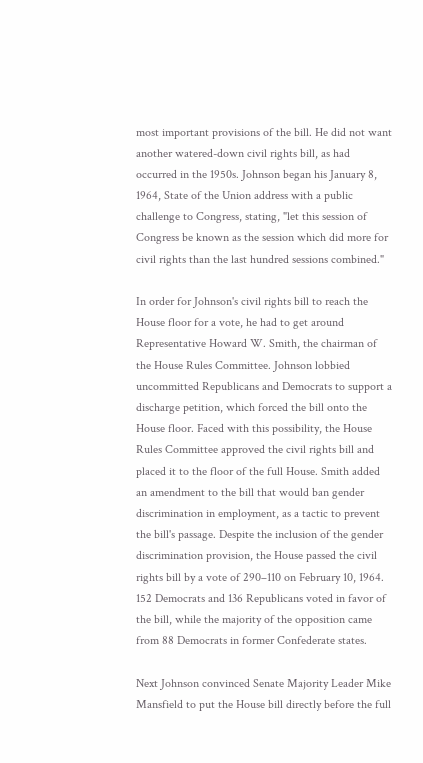most important provisions of the bill. He did not want another watered-down civil rights bill, as had occurred in the 1950s. Johnson began his January 8, 1964, State of the Union address with a public challenge to Congress, stating, "let this session of Congress be known as the session which did more for civil rights than the last hundred sessions combined."

In order for Johnson's civil rights bill to reach the House floor for a vote, he had to get around Representative Howard W. Smith, the chairman of the House Rules Committee. Johnson lobbied uncommitted Republicans and Democrats to support a discharge petition, which forced the bill onto the House floor. Faced with this possibility, the House Rules Committee approved the civil rights bill and placed it to the floor of the full House. Smith added an amendment to the bill that would ban gender discrimination in employment, as a tactic to prevent the bill's passage. Despite the inclusion of the gender discrimination provision, the House passed the civil rights bill by a vote of 290–110 on February 10, 1964. 152 Democrats and 136 Republicans voted in favor of the bill, while the majority of the opposition came from 88 Democrats in former Confederate states.

Next Johnson convinced Senate Majority Leader Mike Mansfield to put the House bill directly before the full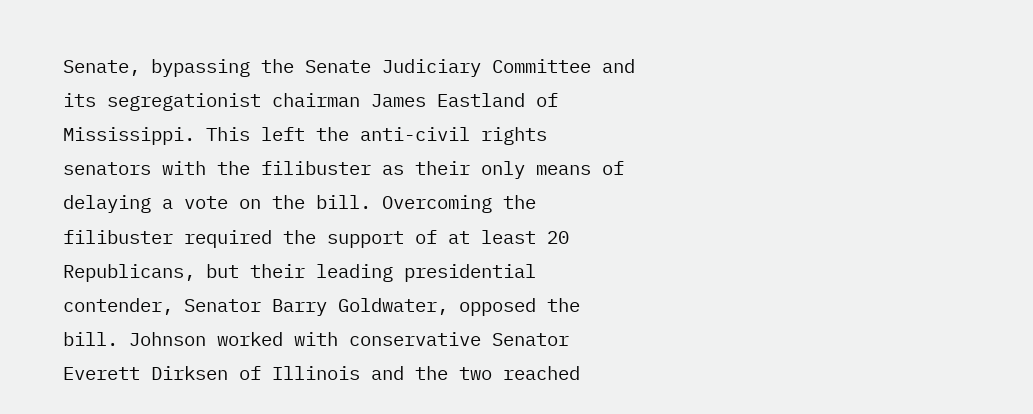Senate, bypassing the Senate Judiciary Committee and its segregationist chairman James Eastland of Mississippi. This left the anti-civil rights senators with the filibuster as their only means of delaying a vote on the bill. Overcoming the filibuster required the support of at least 20 Republicans, but their leading presidential contender, Senator Barry Goldwater, opposed the bill. Johnson worked with conservative Senator Everett Dirksen of Illinois and the two reached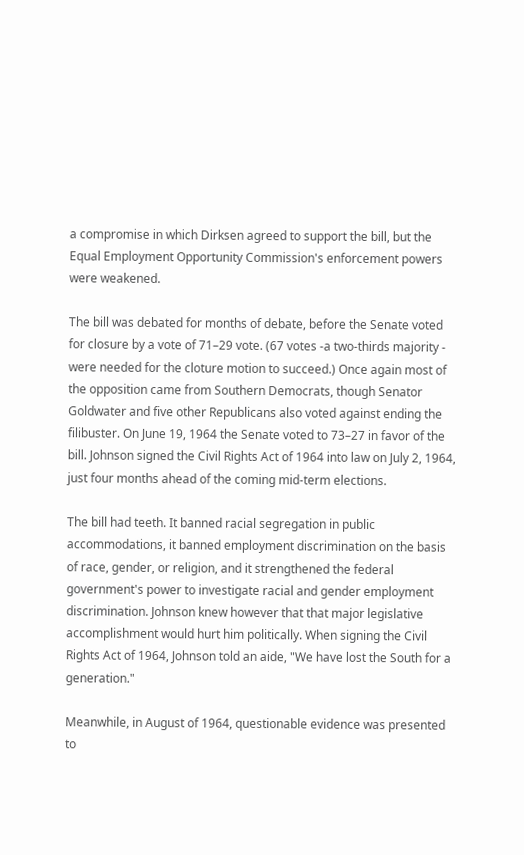a compromise in which Dirksen agreed to support the bill, but the Equal Employment Opportunity Commission's enforcement powers were weakened.

The bill was debated for months of debate, before the Senate voted for closure by a vote of 71–29 vote. (67 votes -a two-thirds majority - were needed for the cloture motion to succeed.) Once again most of the opposition came from Southern Democrats, though Senator Goldwater and five other Republicans also voted against ending the filibuster. On June 19, 1964 the Senate voted to 73–27 in favor of the bill. Johnson signed the Civil Rights Act of 1964 into law on July 2, 1964, just four months ahead of the coming mid-term elections.

The bill had teeth. It banned racial segregation in public accommodations, it banned employment discrimination on the basis of race, gender, or religion, and it strengthened the federal government's power to investigate racial and gender employment discrimination. Johnson knew however that that major legislative accomplishment would hurt him politically. When signing the Civil Rights Act of 1964, Johnson told an aide, "We have lost the South for a generation."

Meanwhile, in August of 1964, questionable evidence was presented to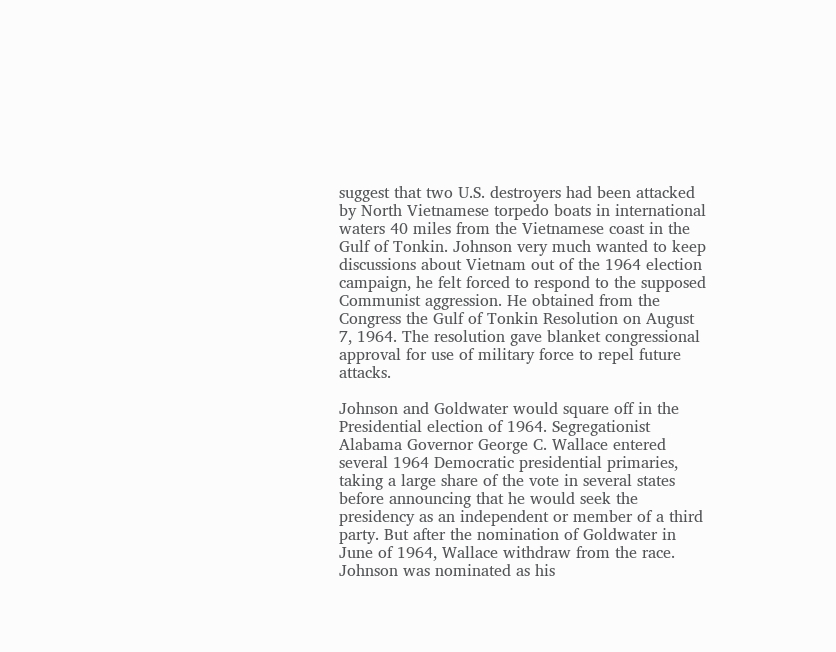suggest that two U.S. destroyers had been attacked by North Vietnamese torpedo boats in international waters 40 miles from the Vietnamese coast in the Gulf of Tonkin. Johnson very much wanted to keep discussions about Vietnam out of the 1964 election campaign, he felt forced to respond to the supposed Communist aggression. He obtained from the Congress the Gulf of Tonkin Resolution on August 7, 1964. The resolution gave blanket congressional approval for use of military force to repel future attacks.

Johnson and Goldwater would square off in the Presidential election of 1964. Segregationist Alabama Governor George C. Wallace entered several 1964 Democratic presidential primaries, taking a large share of the vote in several states before announcing that he would seek the presidency as an independent or member of a third party. But after the nomination of Goldwater in June of 1964, Wallace withdraw from the race. Johnson was nominated as his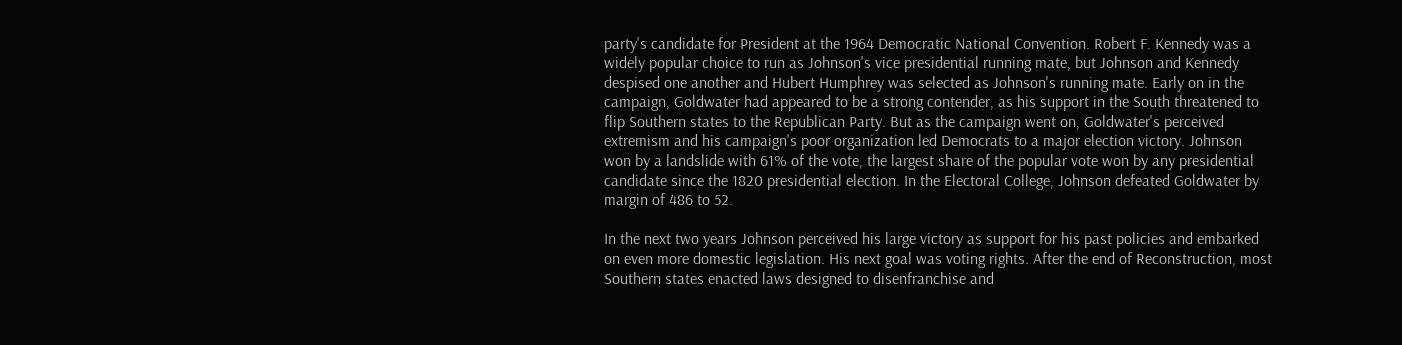party's candidate for President at the 1964 Democratic National Convention. Robert F. Kennedy was a widely popular choice to run as Johnson's vice presidential running mate, but Johnson and Kennedy despised one another and Hubert Humphrey was selected as Johnson's running mate. Early on in the campaign, Goldwater had appeared to be a strong contender, as his support in the South threatened to flip Southern states to the Republican Party. But as the campaign went on, Goldwater's perceived extremism and his campaign's poor organization led Democrats to a major election victory. Johnson won by a landslide with 61% of the vote, the largest share of the popular vote won by any presidential candidate since the 1820 presidential election. In the Electoral College, Johnson defeated Goldwater by margin of 486 to 52.

In the next two years Johnson perceived his large victory as support for his past policies and embarked on even more domestic legislation. His next goal was voting rights. After the end of Reconstruction, most Southern states enacted laws designed to disenfranchise and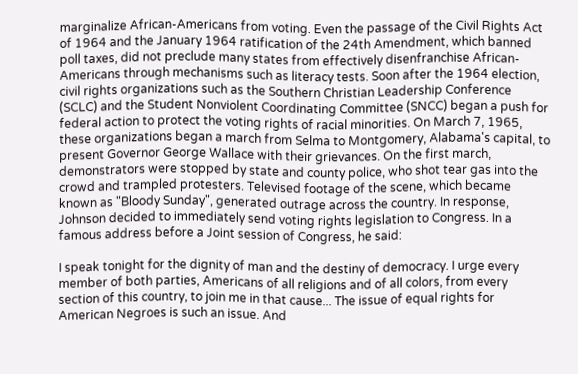marginalize African-Americans from voting. Even the passage of the Civil Rights Act of 1964 and the January 1964 ratification of the 24th Amendment, which banned poll taxes, did not preclude many states from effectively disenfranchise African-Americans through mechanisms such as literacy tests. Soon after the 1964 election, civil rights organizations such as the Southern Christian Leadership Conference (SCLC) and the Student Nonviolent Coordinating Committee (SNCC) began a push for federal action to protect the voting rights of racial minorities. On March 7, 1965, these organizations began a march from Selma to Montgomery, Alabama's capital, to present Governor George Wallace with their grievances. On the first march, demonstrators were stopped by state and county police, who shot tear gas into the crowd and trampled protesters. Televised footage of the scene, which became known as "Bloody Sunday", generated outrage across the country. In response, Johnson decided to immediately send voting rights legislation to Congress. In a famous address before a Joint session of Congress, he said:

I speak tonight for the dignity of man and the destiny of democracy. I urge every member of both parties, Americans of all religions and of all colors, from every section of this country, to join me in that cause... The issue of equal rights for American Negroes is such an issue. And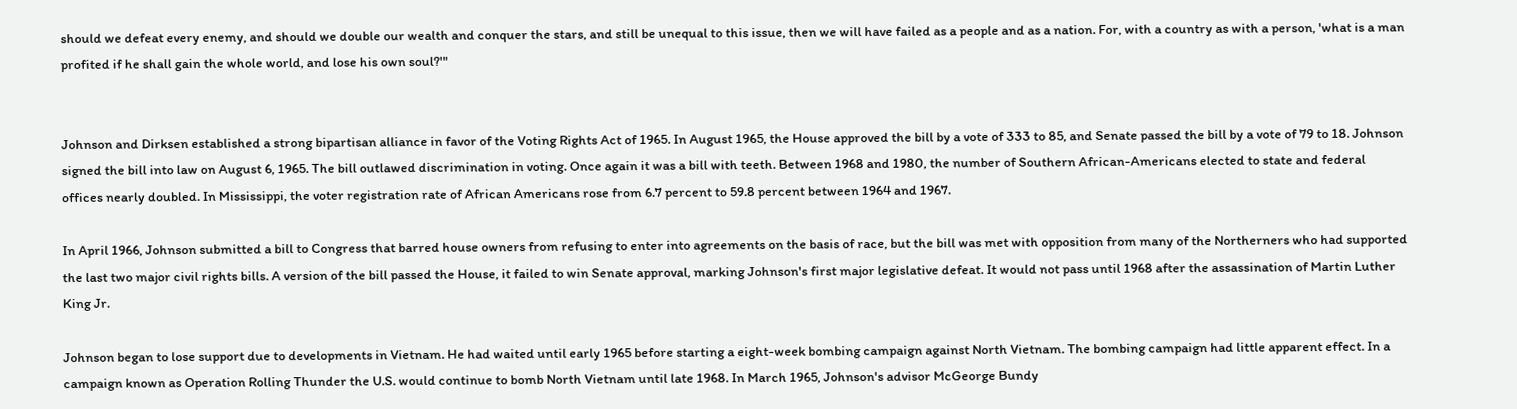should we defeat every enemy, and should we double our wealth and conquer the stars, and still be unequal to this issue, then we will have failed as a people and as a nation. For, with a country as with a person, 'what is a man profited if he shall gain the whole world, and lose his own soul?'"


Johnson and Dirksen established a strong bipartisan alliance in favor of the Voting Rights Act of 1965. In August 1965, the House approved the bill by a vote of 333 to 85, and Senate passed the bill by a vote of 79 to 18. Johnson signed the bill into law on August 6, 1965. The bill outlawed discrimination in voting. Once again it was a bill with teeth. Between 1968 and 1980, the number of Southern African-Americans elected to state and federal offices nearly doubled. In Mississippi, the voter registration rate of African Americans rose from 6.7 percent to 59.8 percent between 1964 and 1967.

In April 1966, Johnson submitted a bill to Congress that barred house owners from refusing to enter into agreements on the basis of race, but the bill was met with opposition from many of the Northerners who had supported the last two major civil rights bills. A version of the bill passed the House, it failed to win Senate approval, marking Johnson's first major legislative defeat. It would not pass until 1968 after the assassination of Martin Luther King Jr.

Johnson began to lose support due to developments in Vietnam. He had waited until early 1965 before starting a eight-week bombing campaign against North Vietnam. The bombing campaign had little apparent effect. In a campaign known as Operation Rolling Thunder the U.S. would continue to bomb North Vietnam until late 1968. In March 1965, Johnson's advisor McGeorge Bundy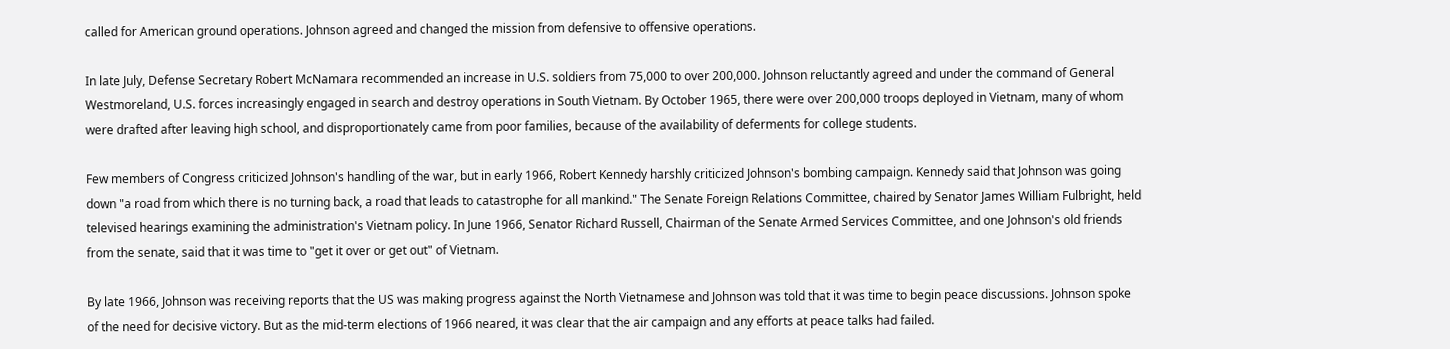called for American ground operations. Johnson agreed and changed the mission from defensive to offensive operations.

In late July, Defense Secretary Robert McNamara recommended an increase in U.S. soldiers from 75,000 to over 200,000. Johnson reluctantly agreed and under the command of General Westmoreland, U.S. forces increasingly engaged in search and destroy operations in South Vietnam. By October 1965, there were over 200,000 troops deployed in Vietnam, many of whom were drafted after leaving high school, and disproportionately came from poor families, because of the availability of deferments for college students.

Few members of Congress criticized Johnson's handling of the war, but in early 1966, Robert Kennedy harshly criticized Johnson's bombing campaign. Kennedy said that Johnson was going down "a road from which there is no turning back, a road that leads to catastrophe for all mankind." The Senate Foreign Relations Committee, chaired by Senator James William Fulbright, held televised hearings examining the administration's Vietnam policy. In June 1966, Senator Richard Russell, Chairman of the Senate Armed Services Committee, and one Johnson's old friends from the senate, said that it was time to "get it over or get out" of Vietnam.

By late 1966, Johnson was receiving reports that the US was making progress against the North Vietnamese and Johnson was told that it was time to begin peace discussions. Johnson spoke of the need for decisive victory. But as the mid-term elections of 1966 neared, it was clear that the air campaign and any efforts at peace talks had failed.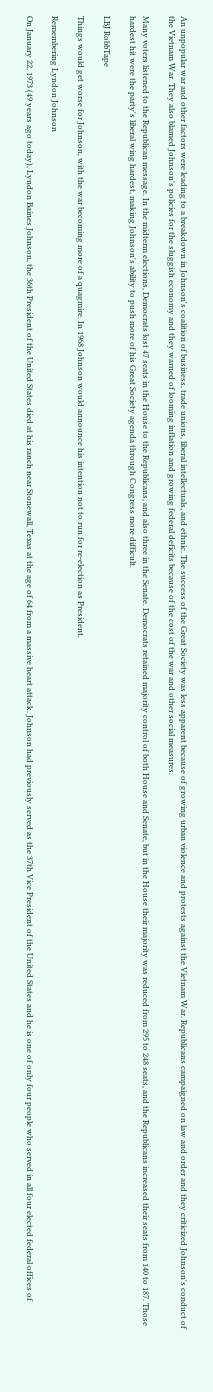An unpopular war and other factors were leading to a breakdown in Johnson's coalition of business, trade unions, liberal intellectuals, and ethnic. The success of the Great Society was less apparent because of growing urban violence and protests against the Vietnam War. Republicans campaigned on law and order and they criticized Johnson's conduct of the Vietnam War. They also blamed Johnson's policies for the sluggish economy and they warned of looming inflation and growing federal deficits because of the cost of the war and other social measures.

Many voters listened to the Republican message. In the midterm elections, Democrats lost 47 seats in the House to the Republicans, and also three in the Senate. Democrats retained majority control of both House and Senate, but in the House their majority was reduced from 295 to 248 seats, and the Republicans increased their seats from 140 to 187. Those hardest hit were the party's liberal wing hardest, making Johnson's ability to push more of his Great Society agenda through Congress more difficult.

LBJ RobbTape

Things would get worse for Johnson, with the war becoming more of a quagmire. In 1968 Johnson would announce his intention not to run for re-election as President.

Remembering Lyndon Johnson

On January 22, 1973 (49 years ago today), Lyndon Baines Johnson, the 36th President of the United States died at his ranch near Stonewall, Texas at the age of 64 from a massive heart attack. Johnson had previously served as the 37th Vice President of the United States and he is one of only four people who served in all four elected federal offices of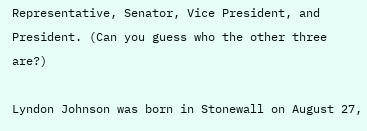Representative, Senator, Vice President, and President. (Can you guess who the other three are?)

Lyndon Johnson was born in Stonewall on August 27,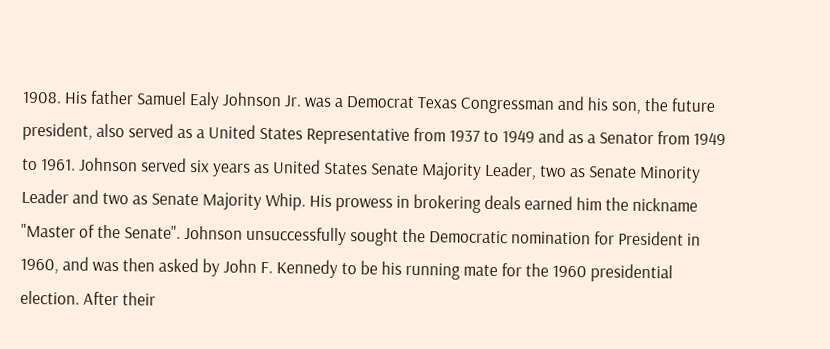1908. His father Samuel Ealy Johnson Jr. was a Democrat Texas Congressman and his son, the future president, also served as a United States Representative from 1937 to 1949 and as a Senator from 1949 to 1961. Johnson served six years as United States Senate Majority Leader, two as Senate Minority Leader and two as Senate Majority Whip. His prowess in brokering deals earned him the nickname "Master of the Senate". Johnson unsuccessfully sought the Democratic nomination for President in 1960, and was then asked by John F. Kennedy to be his running mate for the 1960 presidential election. After their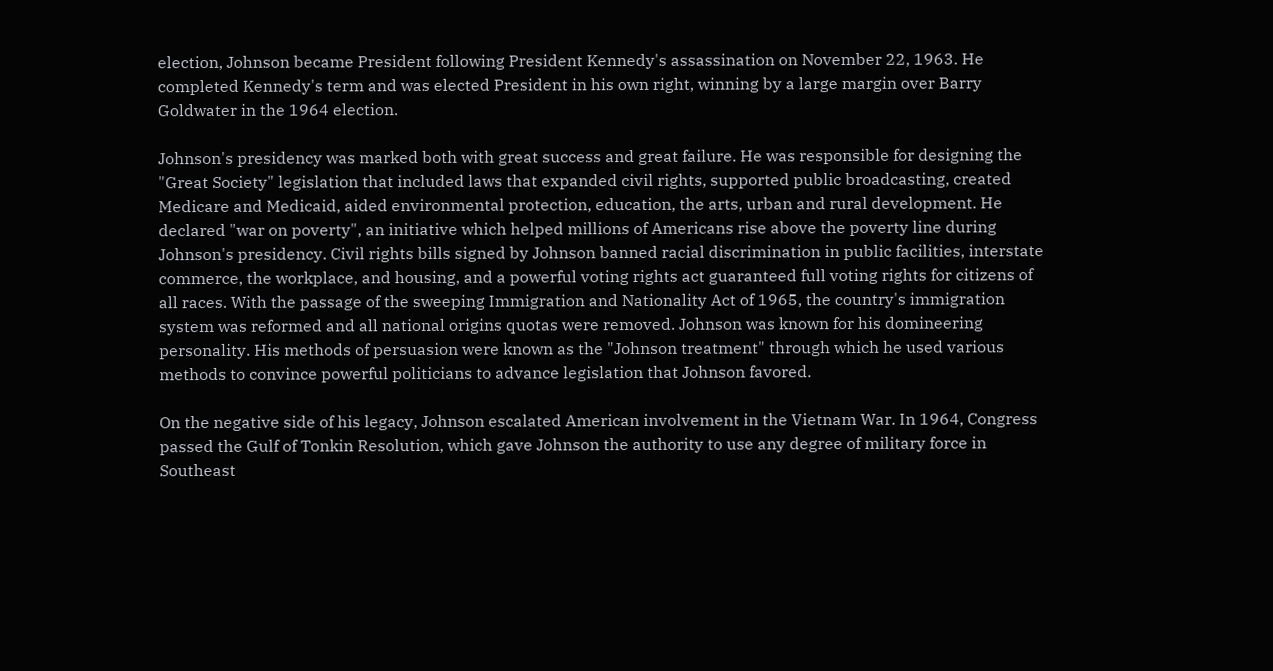election, Johnson became President following President Kennedy's assassination on November 22, 1963. He completed Kennedy's term and was elected President in his own right, winning by a large margin over Barry Goldwater in the 1964 election.

Johnson's presidency was marked both with great success and great failure. He was responsible for designing the "Great Society" legislation that included laws that expanded civil rights, supported public broadcasting, created Medicare and Medicaid, aided environmental protection, education, the arts, urban and rural development. He declared "war on poverty", an initiative which helped millions of Americans rise above the poverty line during Johnson's presidency. Civil rights bills signed by Johnson banned racial discrimination in public facilities, interstate commerce, the workplace, and housing, and a powerful voting rights act guaranteed full voting rights for citizens of all races. With the passage of the sweeping Immigration and Nationality Act of 1965, the country's immigration system was reformed and all national origins quotas were removed. Johnson was known for his domineering personality. His methods of persuasion were known as the "Johnson treatment" through which he used various methods to convince powerful politicians to advance legislation that Johnson favored.

On the negative side of his legacy, Johnson escalated American involvement in the Vietnam War. In 1964, Congress passed the Gulf of Tonkin Resolution, which gave Johnson the authority to use any degree of military force in Southeast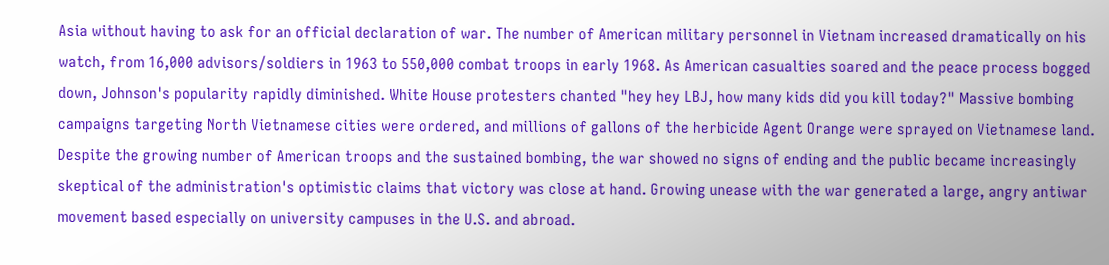Asia without having to ask for an official declaration of war. The number of American military personnel in Vietnam increased dramatically on his watch, from 16,000 advisors/soldiers in 1963 to 550,000 combat troops in early 1968. As American casualties soared and the peace process bogged down, Johnson's popularity rapidly diminished. White House protesters chanted "hey hey LBJ, how many kids did you kill today?" Massive bombing campaigns targeting North Vietnamese cities were ordered, and millions of gallons of the herbicide Agent Orange were sprayed on Vietnamese land. Despite the growing number of American troops and the sustained bombing, the war showed no signs of ending and the public became increasingly skeptical of the administration's optimistic claims that victory was close at hand. Growing unease with the war generated a large, angry antiwar movement based especially on university campuses in the U.S. and abroad.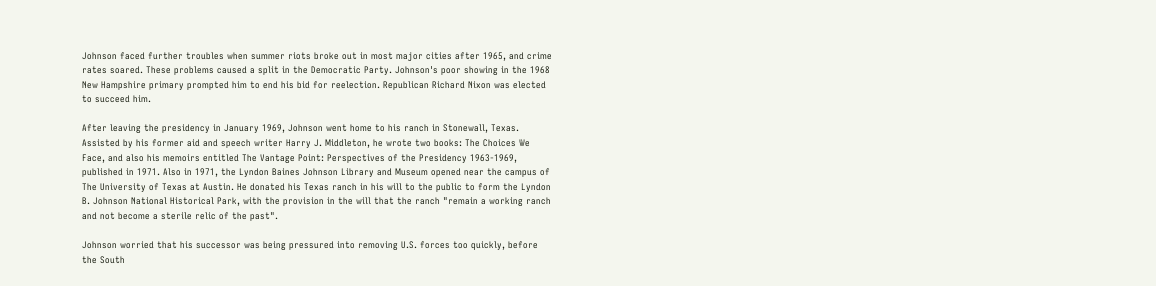Johnson faced further troubles when summer riots broke out in most major cities after 1965, and crime rates soared. These problems caused a split in the Democratic Party. Johnson's poor showing in the 1968 New Hampshire primary prompted him to end his bid for reelection. Republican Richard Nixon was elected to succeed him.

After leaving the presidency in January 1969, Johnson went home to his ranch in Stonewall, Texas. Assisted by his former aid and speech writer Harry J. Middleton, he wrote two books: The Choices We Face, and also his memoirs entitled The Vantage Point: Perspectives of the Presidency 1963-1969, published in 1971. Also in 1971, the Lyndon Baines Johnson Library and Museum opened near the campus of The University of Texas at Austin. He donated his Texas ranch in his will to the public to form the Lyndon B. Johnson National Historical Park, with the provision in the will that the ranch "remain a working ranch and not become a sterile relic of the past".

Johnson worried that his successor was being pressured into removing U.S. forces too quickly, before the South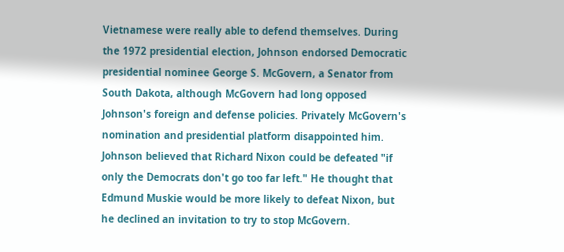Vietnamese were really able to defend themselves. During the 1972 presidential election, Johnson endorsed Democratic presidential nominee George S. McGovern, a Senator from South Dakota, although McGovern had long opposed Johnson's foreign and defense policies. Privately McGovern's nomination and presidential platform disappointed him. Johnson believed that Richard Nixon could be defeated "if only the Democrats don't go too far left." He thought that Edmund Muskie would be more likely to defeat Nixon, but he declined an invitation to try to stop McGovern.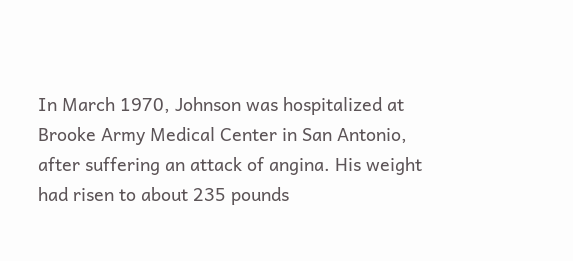In March 1970, Johnson was hospitalized at Brooke Army Medical Center in San Antonio, after suffering an attack of angina. His weight had risen to about 235 pounds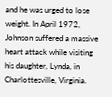and he was urged to lose weight. In April 1972, Johnson suffered a massive heart attack while visiting his daughter, Lynda, in Charlottesville, Virginia.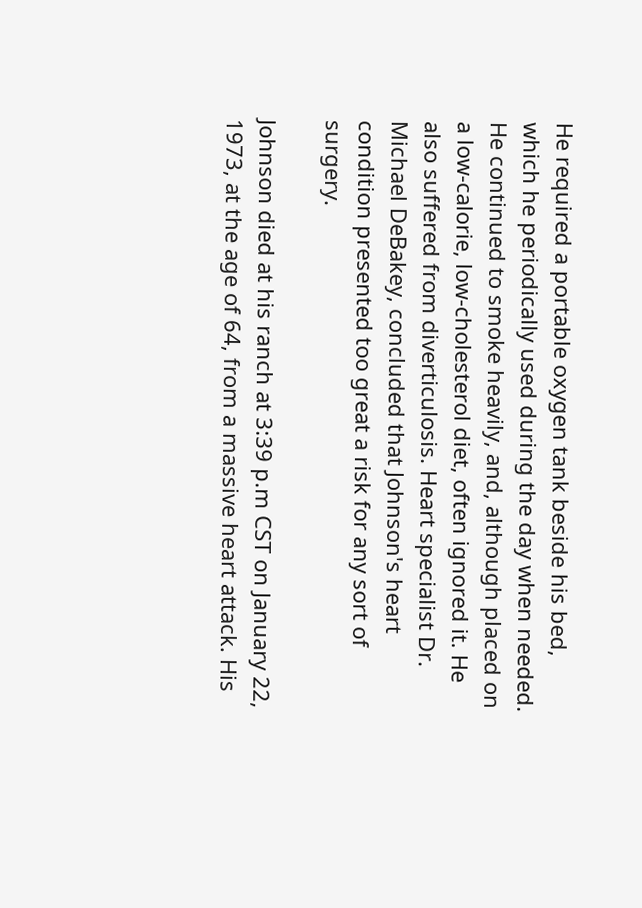He required a portable oxygen tank beside his bed, which he periodically used during the day when needed. He continued to smoke heavily, and, although placed on a low-calorie, low-cholesterol diet, often ignored it. He also suffered from diverticulosis. Heart specialist Dr. Michael DeBakey, concluded that Johnson's heart condition presented too great a risk for any sort of surgery.

Johnson died at his ranch at 3:39 p.m CST on January 22, 1973, at the age of 64, from a massive heart attack. His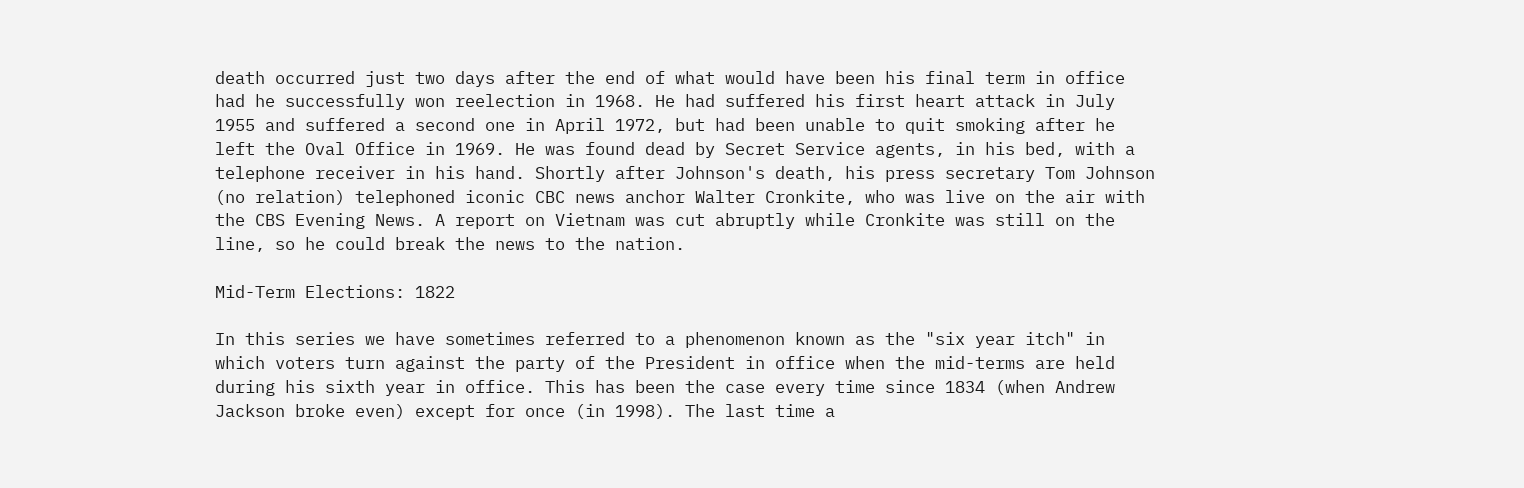death occurred just two days after the end of what would have been his final term in office had he successfully won reelection in 1968. He had suffered his first heart attack in July 1955 and suffered a second one in April 1972, but had been unable to quit smoking after he left the Oval Office in 1969. He was found dead by Secret Service agents, in his bed, with a telephone receiver in his hand. Shortly after Johnson's death, his press secretary Tom Johnson (no relation) telephoned iconic CBC news anchor Walter Cronkite, who was live on the air with the CBS Evening News. A report on Vietnam was cut abruptly while Cronkite was still on the line, so he could break the news to the nation.

Mid-Term Elections: 1822

In this series we have sometimes referred to a phenomenon known as the "six year itch" in which voters turn against the party of the President in office when the mid-terms are held during his sixth year in office. This has been the case every time since 1834 (when Andrew Jackson broke even) except for once (in 1998). The last time a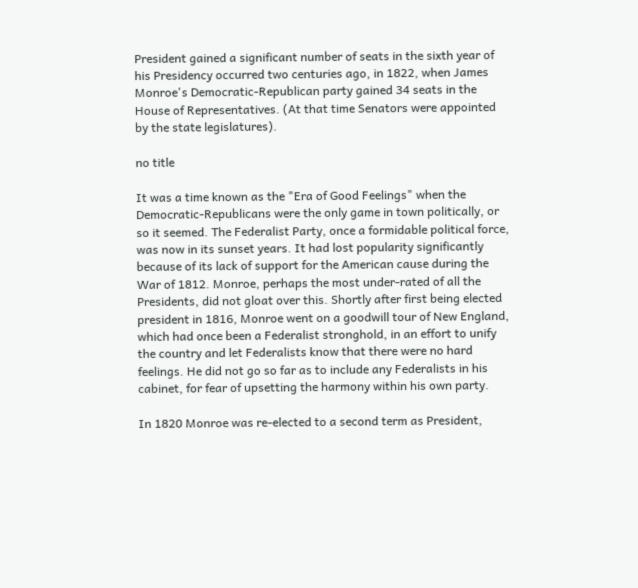President gained a significant number of seats in the sixth year of his Presidency occurred two centuries ago, in 1822, when James Monroe's Democratic-Republican party gained 34 seats in the House of Representatives. (At that time Senators were appointed by the state legislatures).

no title

It was a time known as the "Era of Good Feelings" when the Democratic-Republicans were the only game in town politically, or so it seemed. The Federalist Party, once a formidable political force, was now in its sunset years. It had lost popularity significantly because of its lack of support for the American cause during the War of 1812. Monroe, perhaps the most under-rated of all the Presidents, did not gloat over this. Shortly after first being elected president in 1816, Monroe went on a goodwill tour of New England, which had once been a Federalist stronghold, in an effort to unify the country and let Federalists know that there were no hard feelings. He did not go so far as to include any Federalists in his cabinet, for fear of upsetting the harmony within his own party.

In 1820 Monroe was re-elected to a second term as President,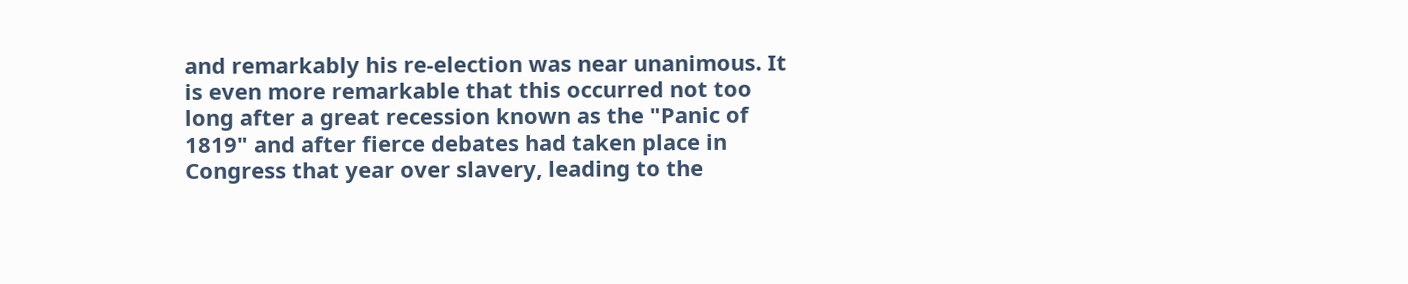and remarkably his re-election was near unanimous. It is even more remarkable that this occurred not too long after a great recession known as the "Panic of 1819" and after fierce debates had taken place in Congress that year over slavery, leading to the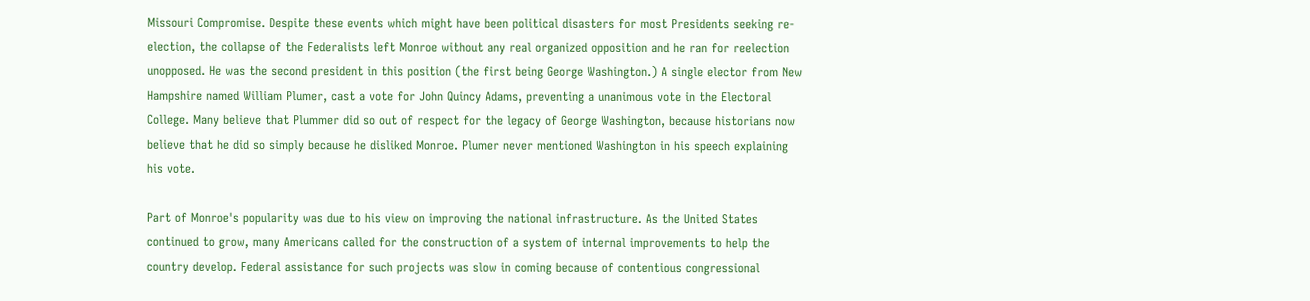Missouri Compromise. Despite these events which might have been political disasters for most Presidents seeking re-election, the collapse of the Federalists left Monroe without any real organized opposition and he ran for reelection unopposed. He was the second president in this position (the first being George Washington.) A single elector from New Hampshire named William Plumer, cast a vote for John Quincy Adams, preventing a unanimous vote in the Electoral College. Many believe that Plummer did so out of respect for the legacy of George Washington, because historians now believe that he did so simply because he disliked Monroe. Plumer never mentioned Washington in his speech explaining his vote.

Part of Monroe's popularity was due to his view on improving the national infrastructure. As the United States continued to grow, many Americans called for the construction of a system of internal improvements to help the country develop. Federal assistance for such projects was slow in coming because of contentious congressional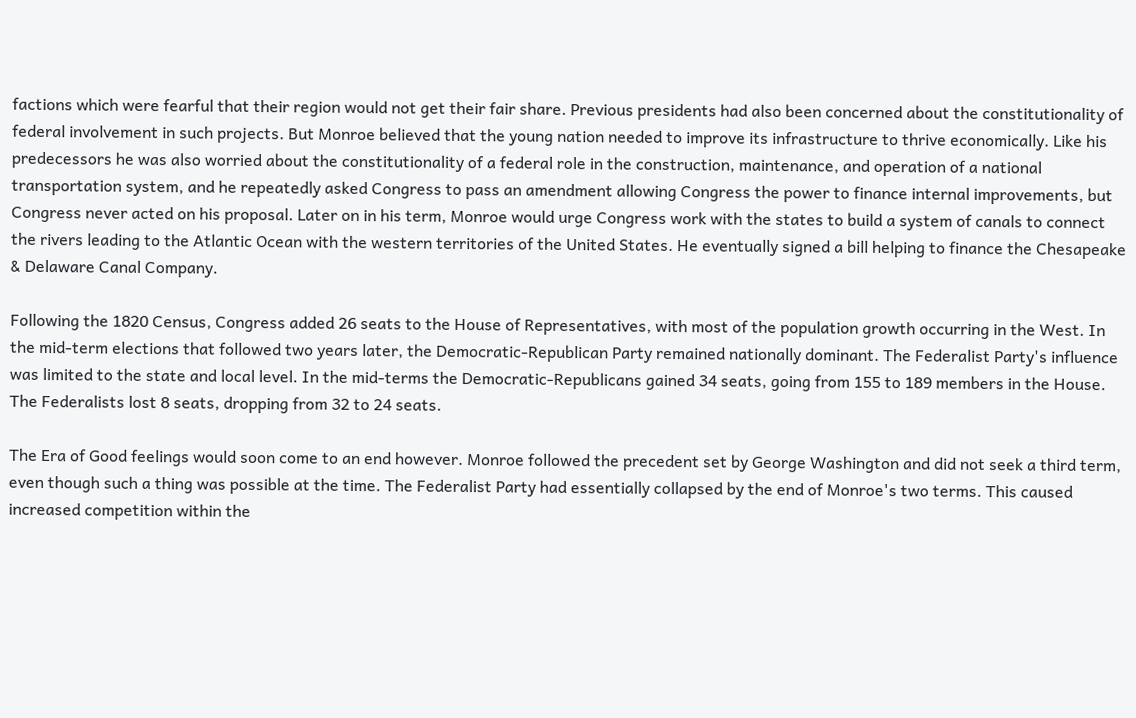factions which were fearful that their region would not get their fair share. Previous presidents had also been concerned about the constitutionality of federal involvement in such projects. But Monroe believed that the young nation needed to improve its infrastructure to thrive economically. Like his predecessors he was also worried about the constitutionality of a federal role in the construction, maintenance, and operation of a national transportation system, and he repeatedly asked Congress to pass an amendment allowing Congress the power to finance internal improvements, but Congress never acted on his proposal. Later on in his term, Monroe would urge Congress work with the states to build a system of canals to connect the rivers leading to the Atlantic Ocean with the western territories of the United States. He eventually signed a bill helping to finance the Chesapeake & Delaware Canal Company.

Following the 1820 Census, Congress added 26 seats to the House of Representatives, with most of the population growth occurring in the West. In the mid-term elections that followed two years later, the Democratic-Republican Party remained nationally dominant. The Federalist Party's influence was limited to the state and local level. In the mid-terms the Democratic-Republicans gained 34 seats, going from 155 to 189 members in the House. The Federalists lost 8 seats, dropping from 32 to 24 seats.

The Era of Good feelings would soon come to an end however. Monroe followed the precedent set by George Washington and did not seek a third term, even though such a thing was possible at the time. The Federalist Party had essentially collapsed by the end of Monroe's two terms. This caused increased competition within the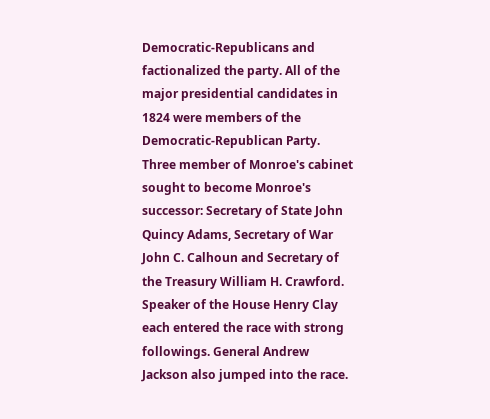Democratic-Republicans and factionalized the party. All of the major presidential candidates in 1824 were members of the Democratic-Republican Party. Three member of Monroe's cabinet sought to become Monroe's successor: Secretary of State John Quincy Adams, Secretary of War John C. Calhoun and Secretary of the Treasury William H. Crawford. Speaker of the House Henry Clay each entered the race with strong followings. General Andrew Jackson also jumped into the race.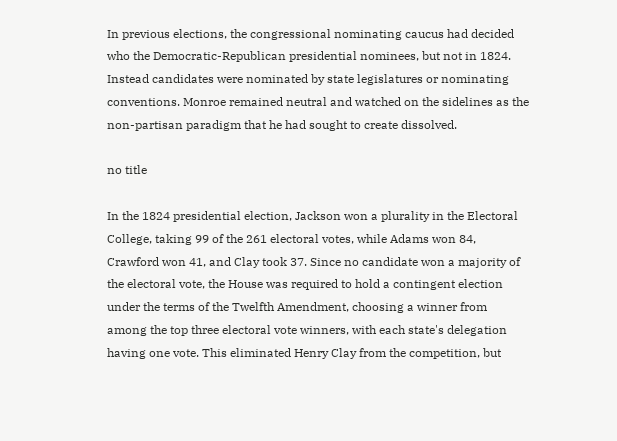In previous elections, the congressional nominating caucus had decided who the Democratic-Republican presidential nominees, but not in 1824. Instead candidates were nominated by state legislatures or nominating conventions. Monroe remained neutral and watched on the sidelines as the non-partisan paradigm that he had sought to create dissolved.

no title

In the 1824 presidential election, Jackson won a plurality in the Electoral College, taking 99 of the 261 electoral votes, while Adams won 84, Crawford won 41, and Clay took 37. Since no candidate won a majority of the electoral vote, the House was required to hold a contingent election under the terms of the Twelfth Amendment, choosing a winner from among the top three electoral vote winners, with each state's delegation having one vote. This eliminated Henry Clay from the competition, but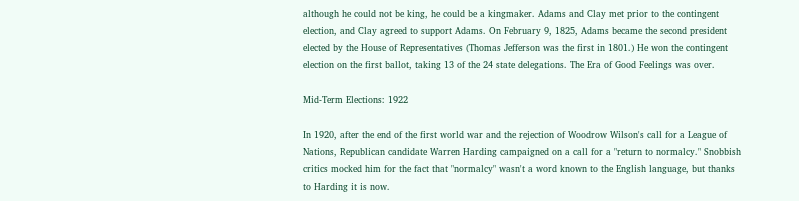although he could not be king, he could be a kingmaker. Adams and Clay met prior to the contingent election, and Clay agreed to support Adams. On February 9, 1825, Adams became the second president elected by the House of Representatives (Thomas Jefferson was the first in 1801.) He won the contingent election on the first ballot, taking 13 of the 24 state delegations. The Era of Good Feelings was over.

Mid-Term Elections: 1922

In 1920, after the end of the first world war and the rejection of Woodrow Wilson's call for a League of Nations, Republican candidate Warren Harding campaigned on a call for a "return to normalcy." Snobbish critics mocked him for the fact that "normalcy" wasn't a word known to the English language, but thanks to Harding it is now.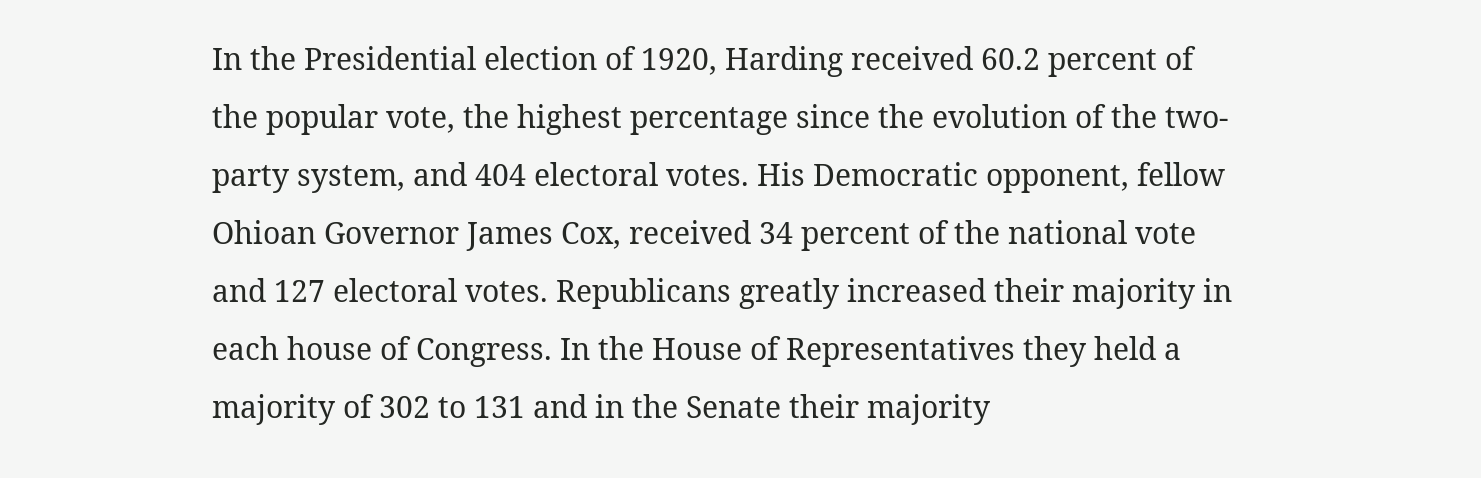In the Presidential election of 1920, Harding received 60.2 percent of the popular vote, the highest percentage since the evolution of the two-party system, and 404 electoral votes. His Democratic opponent, fellow Ohioan Governor James Cox, received 34 percent of the national vote and 127 electoral votes. Republicans greatly increased their majority in each house of Congress. In the House of Representatives they held a majority of 302 to 131 and in the Senate their majority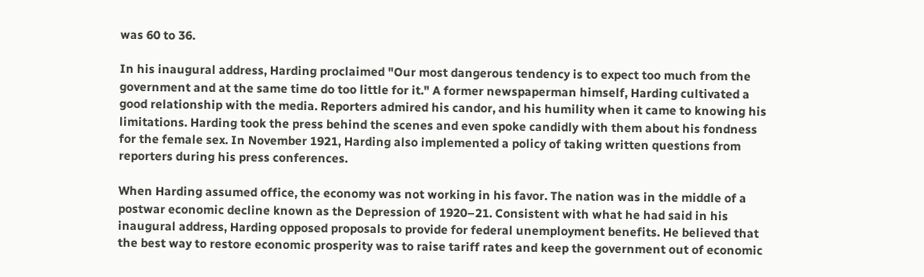was 60 to 36.

In his inaugural address, Harding proclaimed "Our most dangerous tendency is to expect too much from the government and at the same time do too little for it." A former newspaperman himself, Harding cultivated a good relationship with the media. Reporters admired his candor, and his humility when it came to knowing his limitations. Harding took the press behind the scenes and even spoke candidly with them about his fondness for the female sex. In November 1921, Harding also implemented a policy of taking written questions from reporters during his press conferences.

When Harding assumed office, the economy was not working in his favor. The nation was in the middle of a postwar economic decline known as the Depression of 1920–21. Consistent with what he had said in his inaugural address, Harding opposed proposals to provide for federal unemployment benefits. He believed that the best way to restore economic prosperity was to raise tariff rates and keep the government out of economic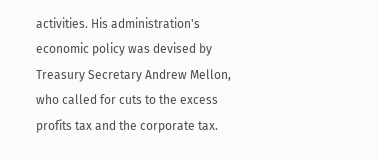activities. His administration's economic policy was devised by Treasury Secretary Andrew Mellon, who called for cuts to the excess profits tax and the corporate tax.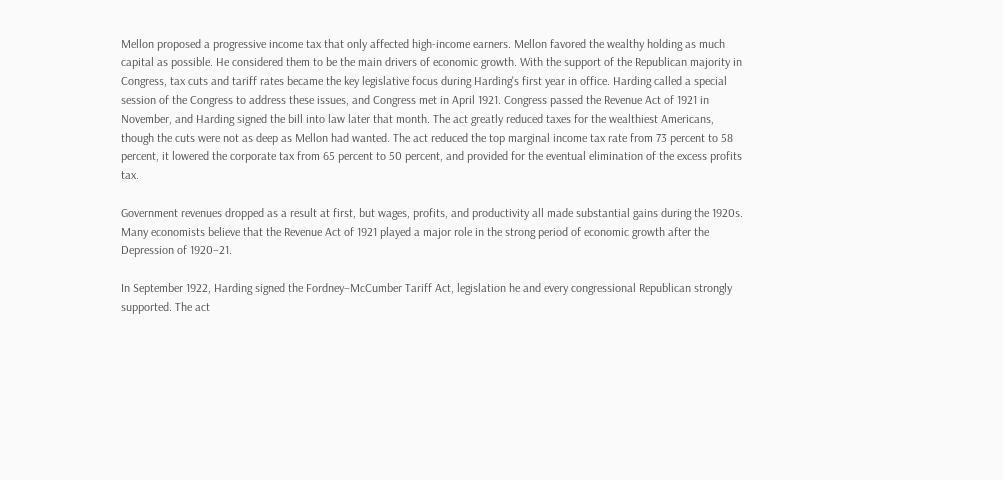Mellon proposed a progressive income tax that only affected high-income earners. Mellon favored the wealthy holding as much capital as possible. He considered them to be the main drivers of economic growth. With the support of the Republican majority in Congress, tax cuts and tariff rates became the key legislative focus during Harding's first year in office. Harding called a special session of the Congress to address these issues, and Congress met in April 1921. Congress passed the Revenue Act of 1921 in November, and Harding signed the bill into law later that month. The act greatly reduced taxes for the wealthiest Americans, though the cuts were not as deep as Mellon had wanted. The act reduced the top marginal income tax rate from 73 percent to 58 percent, it lowered the corporate tax from 65 percent to 50 percent, and provided for the eventual elimination of the excess profits tax.

Government revenues dropped as a result at first, but wages, profits, and productivity all made substantial gains during the 1920s. Many economists believe that the Revenue Act of 1921 played a major role in the strong period of economic growth after the Depression of 1920–21.

In September 1922, Harding signed the Fordney–McCumber Tariff Act, legislation he and every congressional Republican strongly supported. The act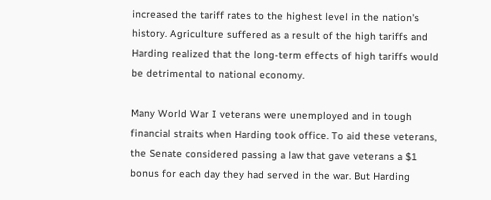increased the tariff rates to the highest level in the nation's history. Agriculture suffered as a result of the high tariffs and Harding realized that the long-term effects of high tariffs would be detrimental to national economy.

Many World War I veterans were unemployed and in tough financial straits when Harding took office. To aid these veterans, the Senate considered passing a law that gave veterans a $1 bonus for each day they had served in the war. But Harding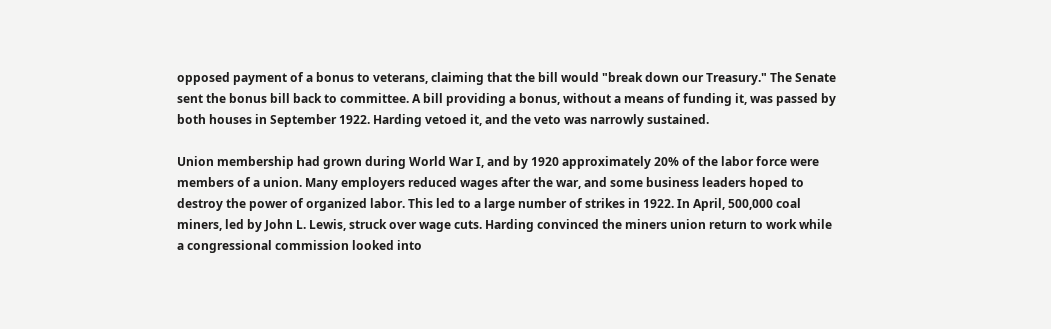opposed payment of a bonus to veterans, claiming that the bill would "break down our Treasury." The Senate sent the bonus bill back to committee. A bill providing a bonus, without a means of funding it, was passed by both houses in September 1922. Harding vetoed it, and the veto was narrowly sustained.

Union membership had grown during World War I, and by 1920 approximately 20% of the labor force were members of a union. Many employers reduced wages after the war, and some business leaders hoped to destroy the power of organized labor. This led to a large number of strikes in 1922. In April, 500,000 coal miners, led by John L. Lewis, struck over wage cuts. Harding convinced the miners union return to work while a congressional commission looked into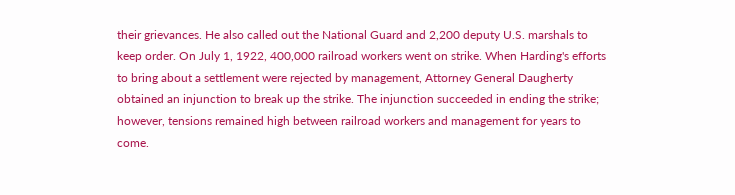their grievances. He also called out the National Guard and 2,200 deputy U.S. marshals to keep order. On July 1, 1922, 400,000 railroad workers went on strike. When Harding's efforts to bring about a settlement were rejected by management, Attorney General Daugherty obtained an injunction to break up the strike. The injunction succeeded in ending the strike; however, tensions remained high between railroad workers and management for years to come.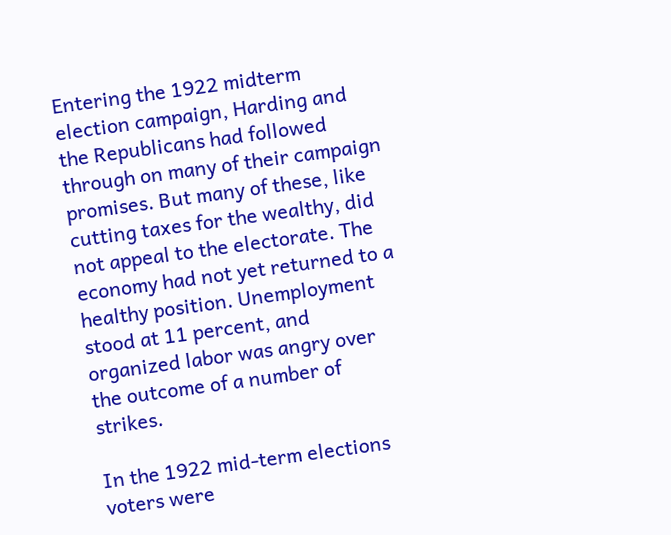Entering the 1922 midterm election campaign, Harding and the Republicans had followed through on many of their campaign promises. But many of these, like cutting taxes for the wealthy, did not appeal to the electorate. The economy had not yet returned to a healthy position. Unemployment stood at 11 percent, and organized labor was angry over the outcome of a number of strikes.

In the 1922 mid-term elections voters were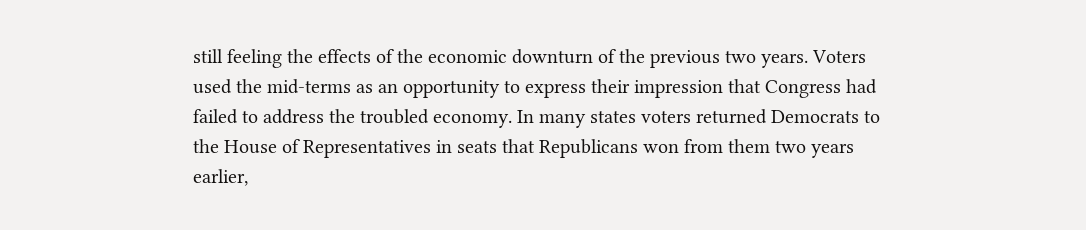still feeling the effects of the economic downturn of the previous two years. Voters used the mid-terms as an opportunity to express their impression that Congress had failed to address the troubled economy. In many states voters returned Democrats to the House of Representatives in seats that Republicans won from them two years earlier,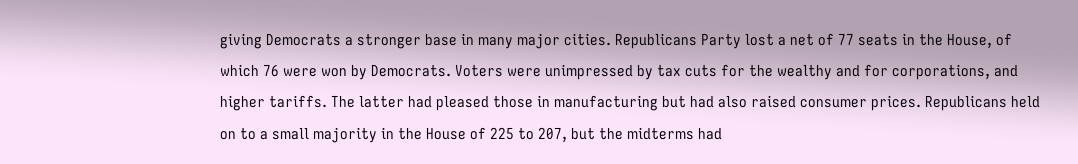giving Democrats a stronger base in many major cities. Republicans Party lost a net of 77 seats in the House, of which 76 were won by Democrats. Voters were unimpressed by tax cuts for the wealthy and for corporations, and higher tariffs. The latter had pleased those in manufacturing but had also raised consumer prices. Republicans held on to a small majority in the House of 225 to 207, but the midterms had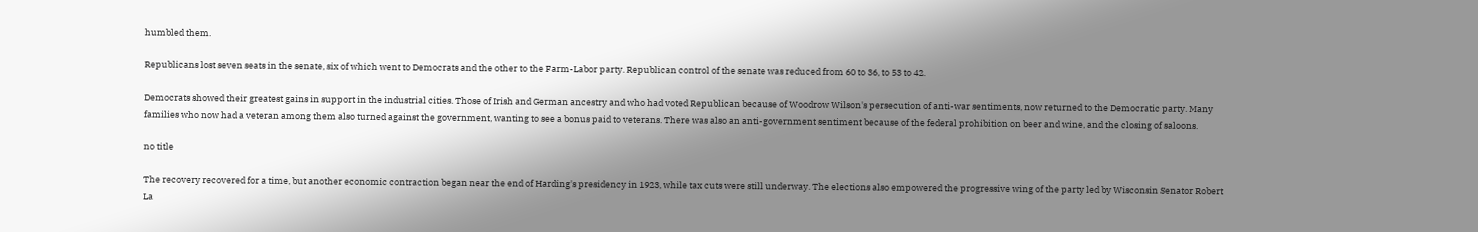humbled them.

Republicans lost seven seats in the senate, six of which went to Democrats and the other to the Farm-Labor party. Republican control of the senate was reduced from 60 to 36, to 53 to 42.

Democrats showed their greatest gains in support in the industrial cities. Those of Irish and German ancestry and who had voted Republican because of Woodrow Wilson's persecution of anti-war sentiments, now returned to the Democratic party. Many families who now had a veteran among them also turned against the government, wanting to see a bonus paid to veterans. There was also an anti-government sentiment because of the federal prohibition on beer and wine, and the closing of saloons.

no title

The recovery recovered for a time, but another economic contraction began near the end of Harding's presidency in 1923, while tax cuts were still underway. The elections also empowered the progressive wing of the party led by Wisconsin Senator Robert La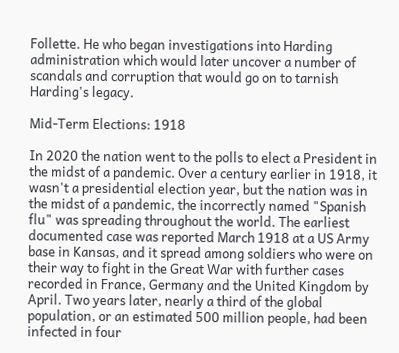Follette. He who began investigations into Harding administration which would later uncover a number of scandals and corruption that would go on to tarnish Harding's legacy.

Mid-Term Elections: 1918

In 2020 the nation went to the polls to elect a President in the midst of a pandemic. Over a century earlier in 1918, it wasn't a presidential election year, but the nation was in the midst of a pandemic, the incorrectly named "Spanish flu" was spreading throughout the world. The earliest documented case was reported March 1918 at a US Army base in Kansas, and it spread among soldiers who were on their way to fight in the Great War with further cases recorded in France, Germany and the United Kingdom by April. Two years later, nearly a third of the global population, or an estimated 500 million people, had been infected in four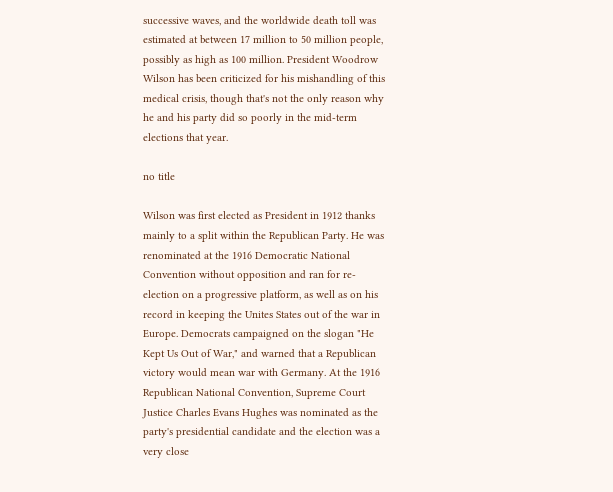successive waves, and the worldwide death toll was estimated at between 17 million to 50 million people, possibly as high as 100 million. President Woodrow Wilson has been criticized for his mishandling of this medical crisis, though that's not the only reason why he and his party did so poorly in the mid-term elections that year.

no title

Wilson was first elected as President in 1912 thanks mainly to a split within the Republican Party. He was renominated at the 1916 Democratic National Convention without opposition and ran for re-election on a progressive platform, as well as on his record in keeping the Unites States out of the war in Europe. Democrats campaigned on the slogan "He Kept Us Out of War," and warned that a Republican victory would mean war with Germany. At the 1916 Republican National Convention, Supreme Court Justice Charles Evans Hughes was nominated as the party's presidential candidate and the election was a very close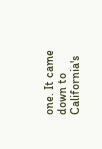one. It came down to California's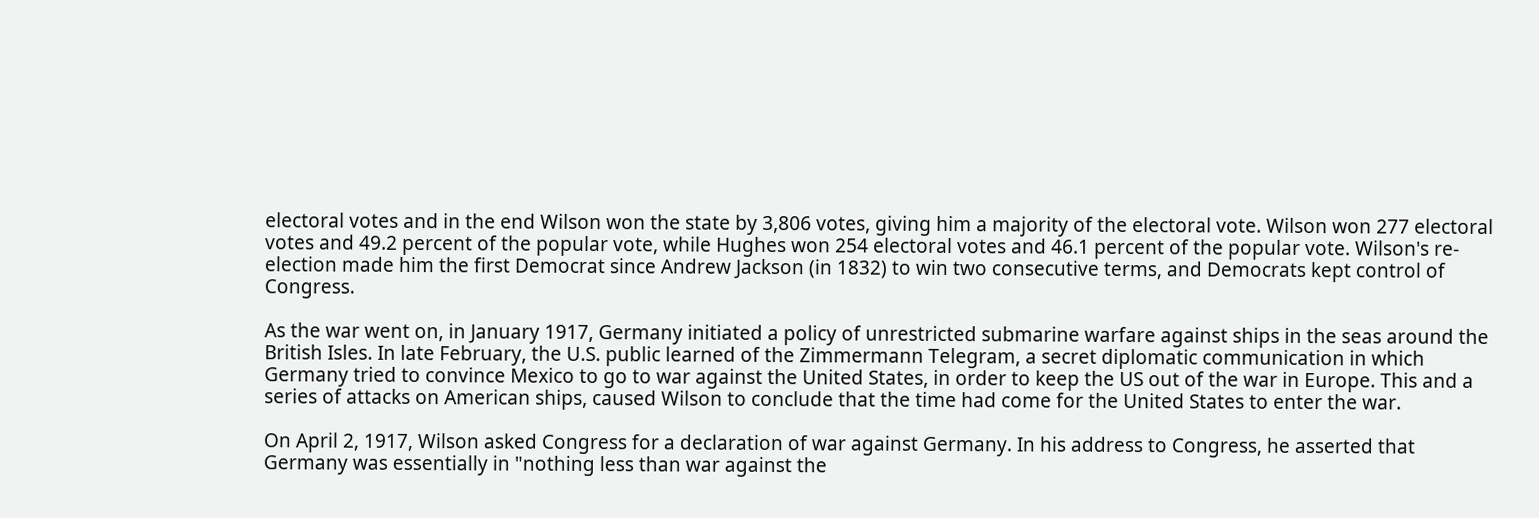electoral votes and in the end Wilson won the state by 3,806 votes, giving him a majority of the electoral vote. Wilson won 277 electoral votes and 49.2 percent of the popular vote, while Hughes won 254 electoral votes and 46.1 percent of the popular vote. Wilson's re-election made him the first Democrat since Andrew Jackson (in 1832) to win two consecutive terms, and Democrats kept control of Congress.

As the war went on, in January 1917, Germany initiated a policy of unrestricted submarine warfare against ships in the seas around the British Isles. In late February, the U.S. public learned of the Zimmermann Telegram, a secret diplomatic communication in which Germany tried to convince Mexico to go to war against the United States, in order to keep the US out of the war in Europe. This and a series of attacks on American ships, caused Wilson to conclude that the time had come for the United States to enter the war.

On April 2, 1917, Wilson asked Congress for a declaration of war against Germany. In his address to Congress, he asserted that Germany was essentially in "nothing less than war against the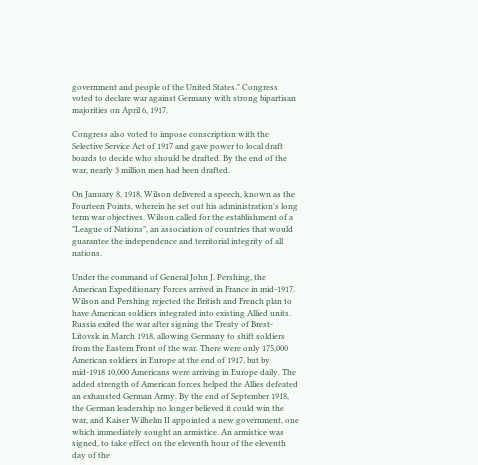government and people of the United States." Congress voted to declare war against Germany with strong bipartisan majorities on April 6, 1917.

Congress also voted to impose conscription with the Selective Service Act of 1917 and gave power to local draft boards to decide who should be drafted. By the end of the war, nearly 3 million men had been drafted.

On January 8, 1918, Wilson delivered a speech, known as the Fourteen Points, wherein he set out his administration's long term war objectives. Wilson called for the establishment of a "League of Nations", an association of countries that would guarantee the independence and territorial integrity of all nations.

Under the command of General John J. Pershing, the American Expeditionary Forces arrived in France in mid-1917. Wilson and Pershing rejected the British and French plan to have American soldiers integrated into existing Allied units. Russia exited the war after signing the Treaty of Brest-Litovsk in March 1918, allowing Germany to shift soldiers from the Eastern Front of the war. There were only 175,000 American soldiers in Europe at the end of 1917, but by mid-1918 10,000 Americans were arriving in Europe daily. The added strength of American forces helped the Allies defeated an exhausted German Army. By the end of September 1918, the German leadership no longer believed it could win the war, and Kaiser Wilhelm II appointed a new government, one which immediately sought an armistice. An armistice was signed, to take effect on the eleventh hour of the eleventh day of the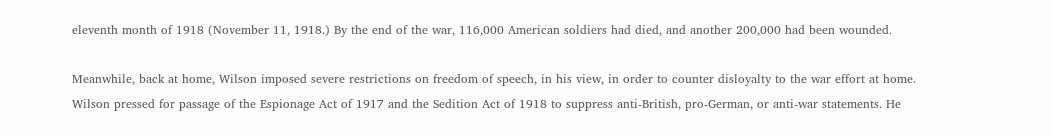eleventh month of 1918 (November 11, 1918.) By the end of the war, 116,000 American soldiers had died, and another 200,000 had been wounded.

Meanwhile, back at home, Wilson imposed severe restrictions on freedom of speech, in his view, in order to counter disloyalty to the war effort at home. Wilson pressed for passage of the Espionage Act of 1917 and the Sedition Act of 1918 to suppress anti-British, pro-German, or anti-war statements. He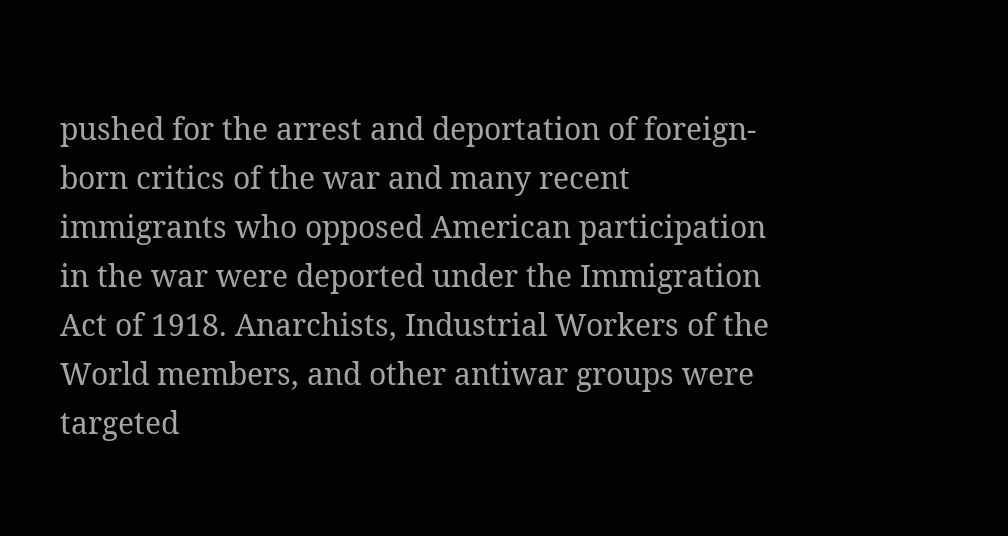pushed for the arrest and deportation of foreign-born critics of the war and many recent immigrants who opposed American participation in the war were deported under the Immigration Act of 1918. Anarchists, Industrial Workers of the World members, and other antiwar groups were targeted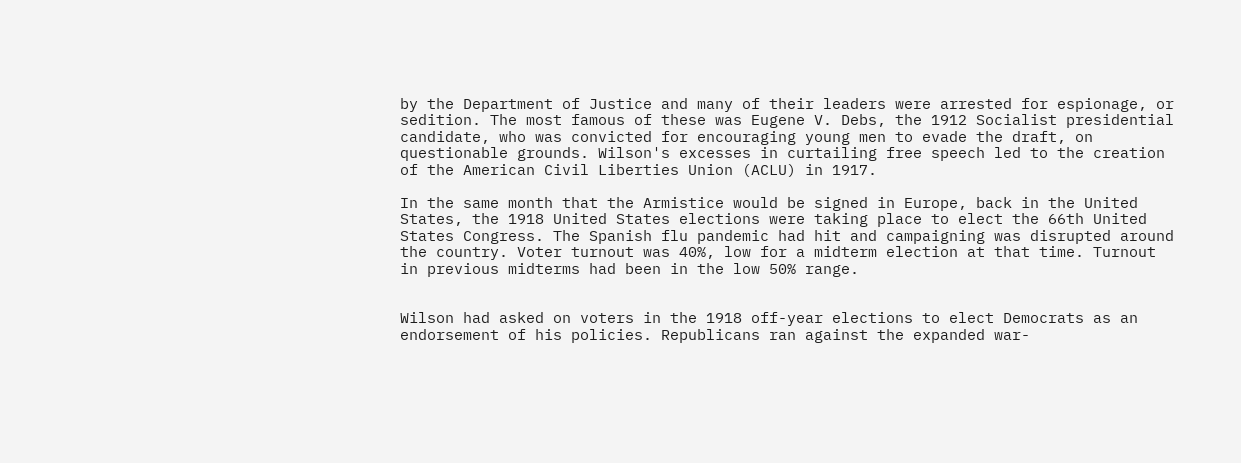by the Department of Justice and many of their leaders were arrested for espionage, or sedition. The most famous of these was Eugene V. Debs, the 1912 Socialist presidential candidate, who was convicted for encouraging young men to evade the draft, on questionable grounds. Wilson's excesses in curtailing free speech led to the creation of the American Civil Liberties Union (ACLU) in 1917.

In the same month that the Armistice would be signed in Europe, back in the United States, the 1918 United States elections were taking place to elect the 66th United States Congress. The Spanish flu pandemic had hit and campaigning was disrupted around the country. Voter turnout was 40%, low for a midterm election at that time. Turnout in previous midterms had been in the low 50% range.


Wilson had asked on voters in the 1918 off-year elections to elect Democrats as an endorsement of his policies. Republicans ran against the expanded war-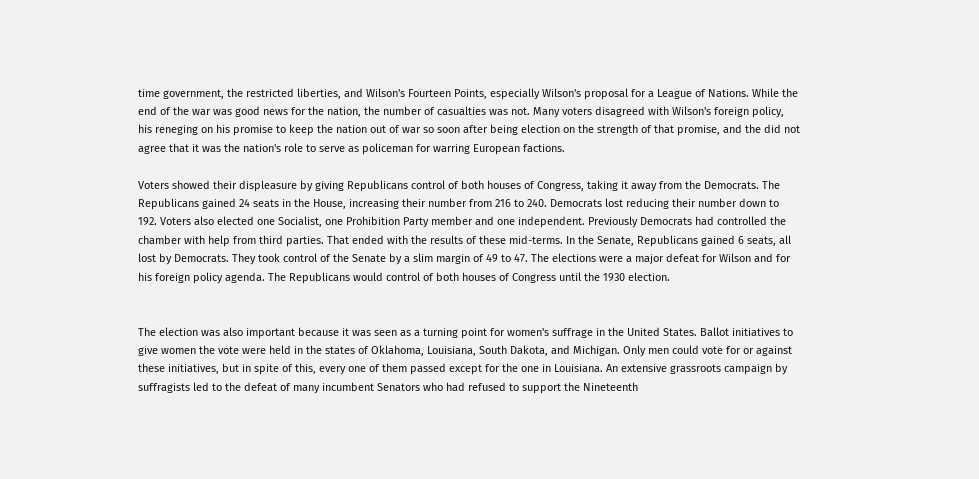time government, the restricted liberties, and Wilson's Fourteen Points, especially Wilson's proposal for a League of Nations. While the end of the war was good news for the nation, the number of casualties was not. Many voters disagreed with Wilson's foreign policy, his reneging on his promise to keep the nation out of war so soon after being election on the strength of that promise, and the did not agree that it was the nation's role to serve as policeman for warring European factions.

Voters showed their displeasure by giving Republicans control of both houses of Congress, taking it away from the Democrats. The Republicans gained 24 seats in the House, increasing their number from 216 to 240. Democrats lost reducing their number down to 192. Voters also elected one Socialist, one Prohibition Party member and one independent. Previously Democrats had controlled the chamber with help from third parties. That ended with the results of these mid-terms. In the Senate, Republicans gained 6 seats, all lost by Democrats. They took control of the Senate by a slim margin of 49 to 47. The elections were a major defeat for Wilson and for his foreign policy agenda. The Republicans would control of both houses of Congress until the 1930 election.


The election was also important because it was seen as a turning point for women's suffrage in the United States. Ballot initiatives to give women the vote were held in the states of Oklahoma, Louisiana, South Dakota, and Michigan. Only men could vote for or against these initiatives, but in spite of this, every one of them passed except for the one in Louisiana. An extensive grassroots campaign by suffragists led to the defeat of many incumbent Senators who had refused to support the Nineteenth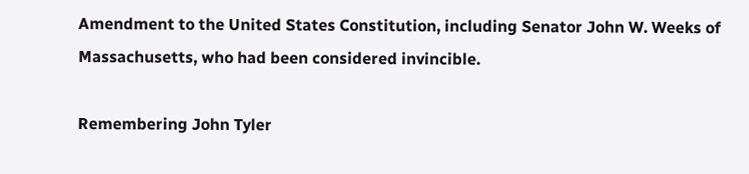Amendment to the United States Constitution, including Senator John W. Weeks of Massachusetts, who had been considered invincible.

Remembering John Tyler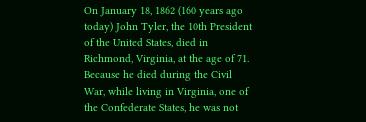On January 18, 1862 (160 years ago today) John Tyler, the 10th President of the United States, died in Richmond, Virginia, at the age of 71. Because he died during the Civil War, while living in Virginia, one of the Confederate States, he was not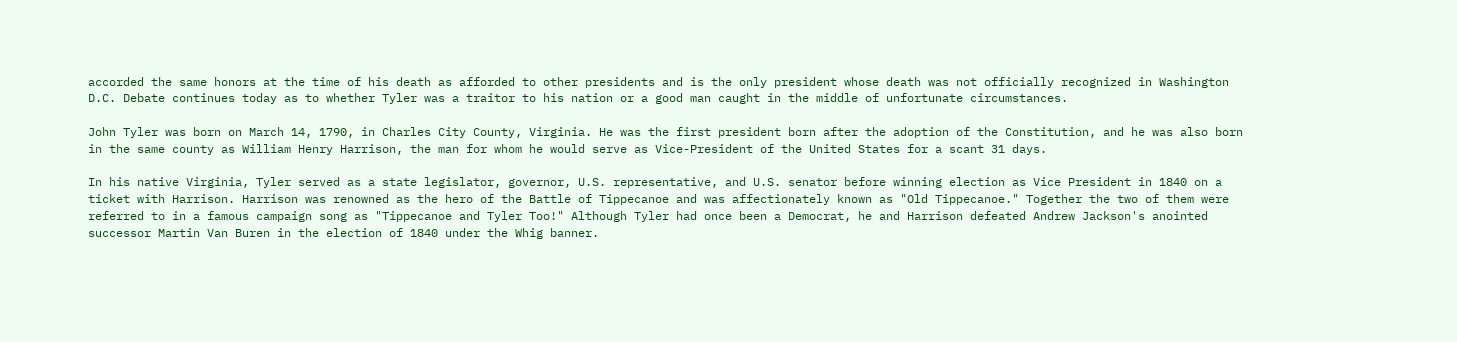accorded the same honors at the time of his death as afforded to other presidents and is the only president whose death was not officially recognized in Washington D.C. Debate continues today as to whether Tyler was a traitor to his nation or a good man caught in the middle of unfortunate circumstances.

John Tyler was born on March 14, 1790, in Charles City County, Virginia. He was the first president born after the adoption of the Constitution, and he was also born in the same county as William Henry Harrison, the man for whom he would serve as Vice-President of the United States for a scant 31 days.

In his native Virginia, Tyler served as a state legislator, governor, U.S. representative, and U.S. senator before winning election as Vice President in 1840 on a ticket with Harrison. Harrison was renowned as the hero of the Battle of Tippecanoe and was affectionately known as "Old Tippecanoe." Together the two of them were referred to in a famous campaign song as "Tippecanoe and Tyler Too!" Although Tyler had once been a Democrat, he and Harrison defeated Andrew Jackson's anointed successor Martin Van Buren in the election of 1840 under the Whig banner.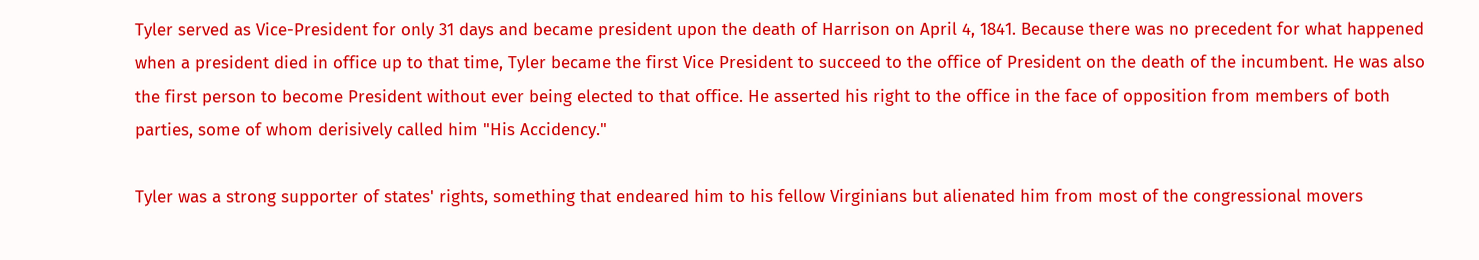Tyler served as Vice-President for only 31 days and became president upon the death of Harrison on April 4, 1841. Because there was no precedent for what happened when a president died in office up to that time, Tyler became the first Vice President to succeed to the office of President on the death of the incumbent. He was also the first person to become President without ever being elected to that office. He asserted his right to the office in the face of opposition from members of both parties, some of whom derisively called him "His Accidency."

Tyler was a strong supporter of states' rights, something that endeared him to his fellow Virginians but alienated him from most of the congressional movers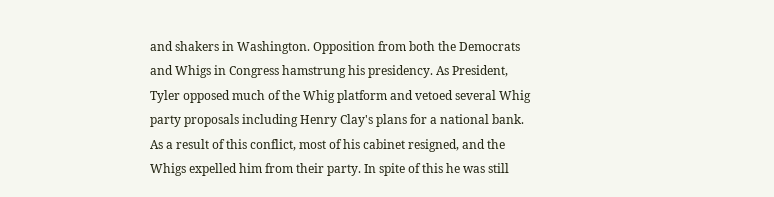and shakers in Washington. Opposition from both the Democrats and Whigs in Congress hamstrung his presidency. As President, Tyler opposed much of the Whig platform and vetoed several Whig party proposals including Henry Clay's plans for a national bank. As a result of this conflict, most of his cabinet resigned, and the Whigs expelled him from their party. In spite of this he was still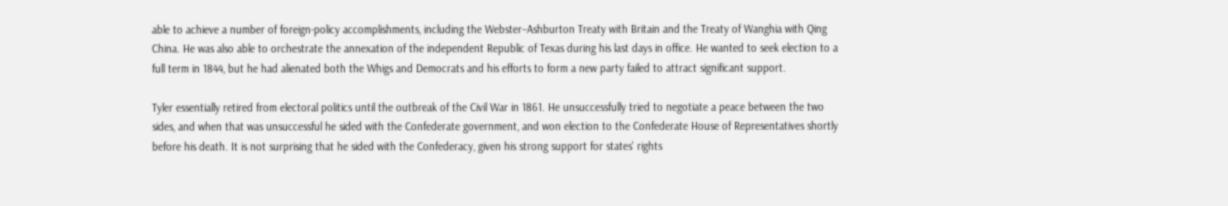able to achieve a number of foreign-policy accomplishments, including the Webster–Ashburton Treaty with Britain and the Treaty of Wanghia with Qing China. He was also able to orchestrate the annexation of the independent Republic of Texas during his last days in office. He wanted to seek election to a full term in 1844, but he had alienated both the Whigs and Democrats and his efforts to form a new party failed to attract significant support.

Tyler essentially retired from electoral politics until the outbreak of the Civil War in 1861. He unsuccessfully tried to negotiate a peace between the two sides, and when that was unsuccessful he sided with the Confederate government, and won election to the Confederate House of Representatives shortly before his death. It is not surprising that he sided with the Confederacy, given his strong support for states' rights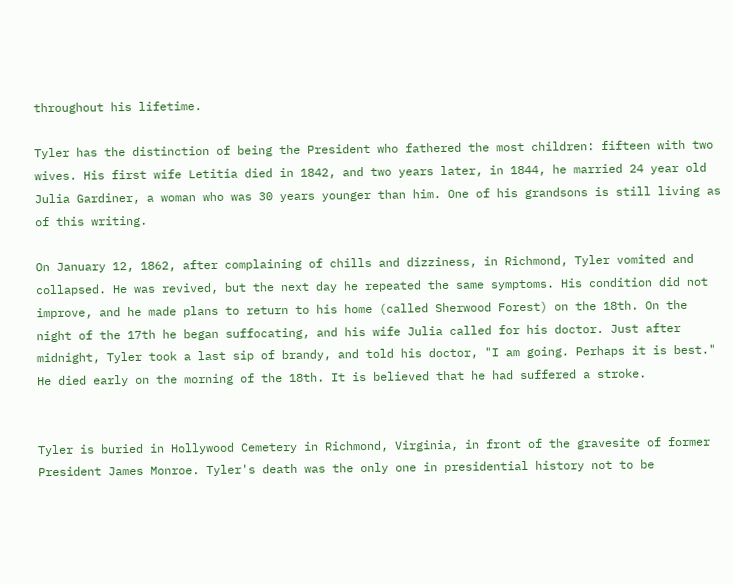throughout his lifetime.

Tyler has the distinction of being the President who fathered the most children: fifteen with two wives. His first wife Letitia died in 1842, and two years later, in 1844, he married 24 year old Julia Gardiner, a woman who was 30 years younger than him. One of his grandsons is still living as of this writing.

On January 12, 1862, after complaining of chills and dizziness, in Richmond, Tyler vomited and collapsed. He was revived, but the next day he repeated the same symptoms. His condition did not improve, and he made plans to return to his home (called Sherwood Forest) on the 18th. On the night of the 17th he began suffocating, and his wife Julia called for his doctor. Just after midnight, Tyler took a last sip of brandy, and told his doctor, "I am going. Perhaps it is best." He died early on the morning of the 18th. It is believed that he had suffered a stroke.


Tyler is buried in Hollywood Cemetery in Richmond, Virginia, in front of the gravesite of former President James Monroe. Tyler's death was the only one in presidential history not to be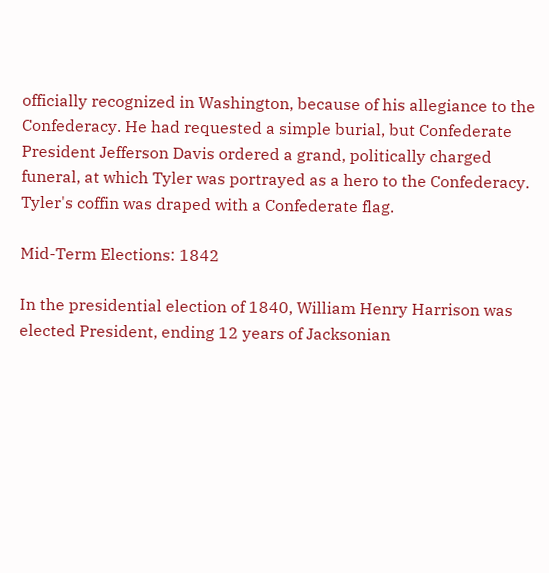officially recognized in Washington, because of his allegiance to the Confederacy. He had requested a simple burial, but Confederate President Jefferson Davis ordered a grand, politically charged funeral, at which Tyler was portrayed as a hero to the Confederacy. Tyler's coffin was draped with a Confederate flag.

Mid-Term Elections: 1842

In the presidential election of 1840, William Henry Harrison was elected President, ending 12 years of Jacksonian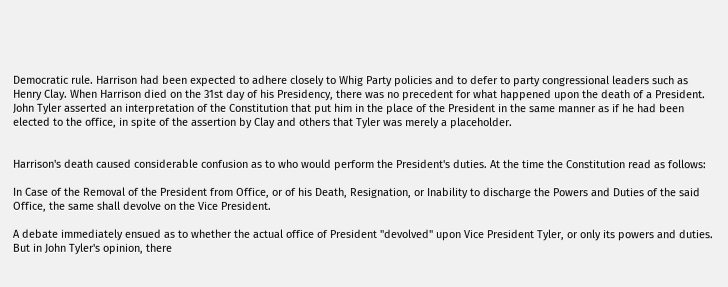Democratic rule. Harrison had been expected to adhere closely to Whig Party policies and to defer to party congressional leaders such as Henry Clay. When Harrison died on the 31st day of his Presidency, there was no precedent for what happened upon the death of a President. John Tyler asserted an interpretation of the Constitution that put him in the place of the President in the same manner as if he had been elected to the office, in spite of the assertion by Clay and others that Tyler was merely a placeholder.


Harrison's death caused considerable confusion as to who would perform the President's duties. At the time the Constitution read as follows:

In Case of the Removal of the President from Office, or of his Death, Resignation, or Inability to discharge the Powers and Duties of the said Office, the same shall devolve on the Vice President.

A debate immediately ensued as to whether the actual office of President "devolved" upon Vice President Tyler, or only its powers and duties. But in John Tyler's opinion, there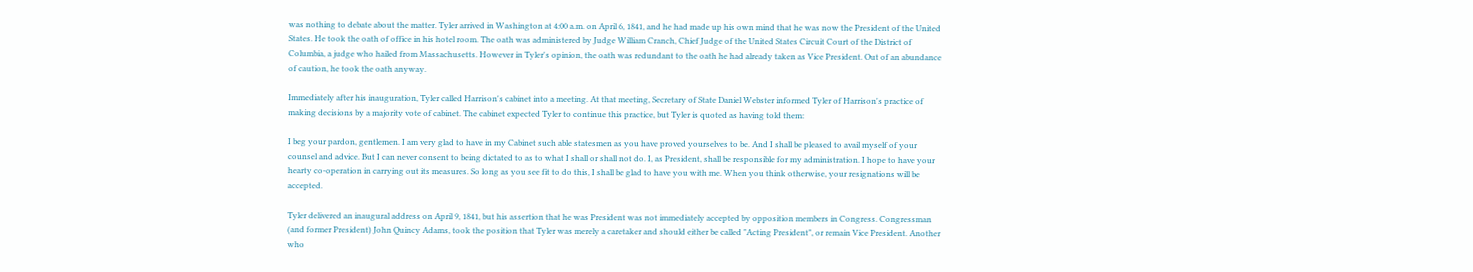was nothing to debate about the matter. Tyler arrived in Washington at 4:00 a.m. on April 6, 1841, and he had made up his own mind that he was now the President of the United States. He took the oath of office in his hotel room. The oath was administered by Judge William Cranch, Chief Judge of the United States Circuit Court of the District of Columbia, a judge who hailed from Massachusetts. However in Tyler's opinion, the oath was redundant to the oath he had already taken as Vice President. Out of an abundance of caution, he took the oath anyway.

Immediately after his inauguration, Tyler called Harrison's cabinet into a meeting. At that meeting, Secretary of State Daniel Webster informed Tyler of Harrison's practice of making decisions by a majority vote of cabinet. The cabinet expected Tyler to continue this practice, but Tyler is quoted as having told them:

I beg your pardon, gentlemen. I am very glad to have in my Cabinet such able statesmen as you have proved yourselves to be. And I shall be pleased to avail myself of your counsel and advice. But I can never consent to being dictated to as to what I shall or shall not do. I, as President, shall be responsible for my administration. I hope to have your hearty co-operation in carrying out its measures. So long as you see fit to do this, I shall be glad to have you with me. When you think otherwise, your resignations will be accepted.

Tyler delivered an inaugural address on April 9, 1841, but his assertion that he was President was not immediately accepted by opposition members in Congress. Congressman (and former President) John Quincy Adams, took the position that Tyler was merely a caretaker and should either be called "Acting President", or remain Vice President. Another who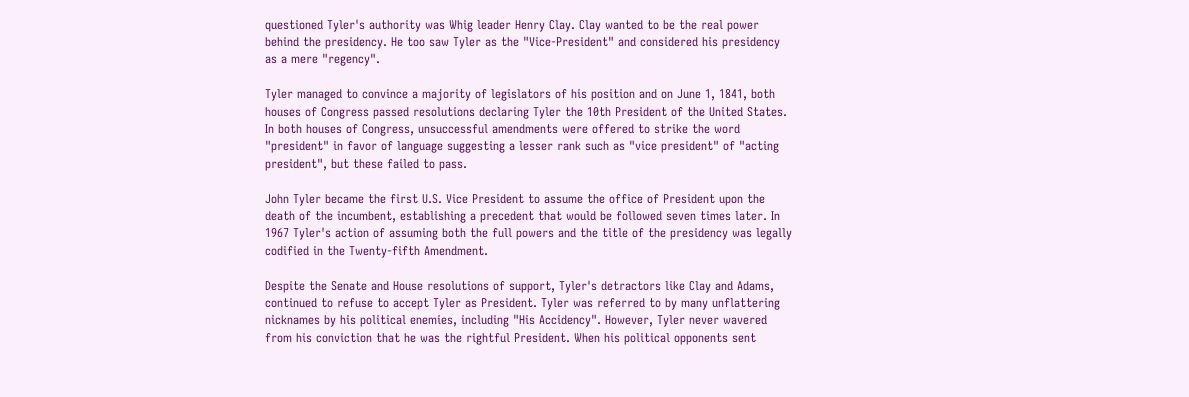questioned Tyler's authority was Whig leader Henry Clay. Clay wanted to be the real power behind the presidency. He too saw Tyler as the "Vice-President" and considered his presidency as a mere "regency".

Tyler managed to convince a majority of legislators of his position and on June 1, 1841, both houses of Congress passed resolutions declaring Tyler the 10th President of the United States. In both houses of Congress, unsuccessful amendments were offered to strike the word "president" in favor of language suggesting a lesser rank such as "vice president" of "acting president", but these failed to pass.

John Tyler became the first U.S. Vice President to assume the office of President upon the death of the incumbent, establishing a precedent that would be followed seven times later. In 1967 Tyler's action of assuming both the full powers and the title of the presidency was legally codified in the Twenty-fifth Amendment.

Despite the Senate and House resolutions of support, Tyler's detractors like Clay and Adams, continued to refuse to accept Tyler as President. Tyler was referred to by many unflattering nicknames by his political enemies, including "His Accidency". However, Tyler never wavered from his conviction that he was the rightful President. When his political opponents sent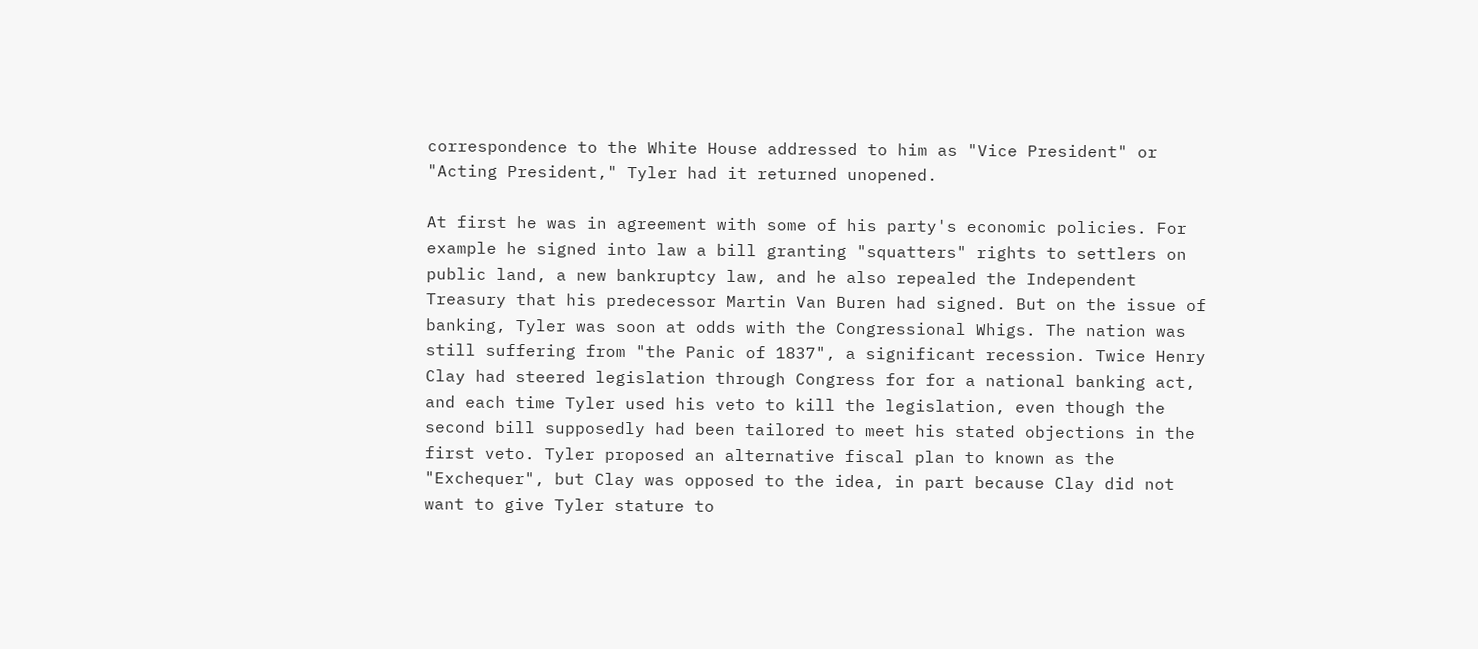correspondence to the White House addressed to him as "Vice President" or "Acting President," Tyler had it returned unopened.

At first he was in agreement with some of his party's economic policies. For example he signed into law a bill granting "squatters" rights to settlers on public land, a new bankruptcy law, and he also repealed the Independent Treasury that his predecessor Martin Van Buren had signed. But on the issue of banking, Tyler was soon at odds with the Congressional Whigs. The nation was still suffering from "the Panic of 1837", a significant recession. Twice Henry Clay had steered legislation through Congress for for a national banking act, and each time Tyler used his veto to kill the legislation, even though the second bill supposedly had been tailored to meet his stated objections in the first veto. Tyler proposed an alternative fiscal plan to known as the "Exchequer", but Clay was opposed to the idea, in part because Clay did not want to give Tyler stature to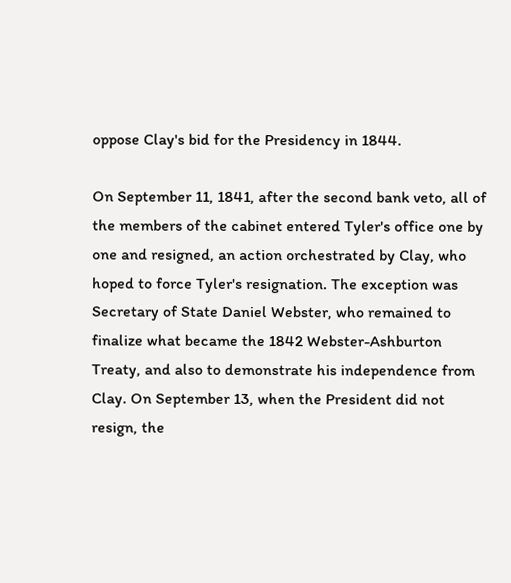oppose Clay's bid for the Presidency in 1844.

On September 11, 1841, after the second bank veto, all of the members of the cabinet entered Tyler's office one by one and resigned, an action orchestrated by Clay, who hoped to force Tyler's resignation. The exception was Secretary of State Daniel Webster, who remained to finalize what became the 1842 Webster-Ashburton Treaty, and also to demonstrate his independence from Clay. On September 13, when the President did not resign, the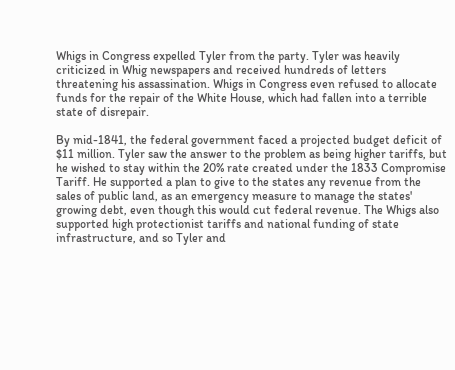Whigs in Congress expelled Tyler from the party. Tyler was heavily criticized in Whig newspapers and received hundreds of letters threatening his assassination. Whigs in Congress even refused to allocate funds for the repair of the White House, which had fallen into a terrible state of disrepair.

By mid-1841, the federal government faced a projected budget deficit of $11 million. Tyler saw the answer to the problem as being higher tariffs, but he wished to stay within the 20% rate created under the 1833 Compromise Tariff. He supported a plan to give to the states any revenue from the sales of public land, as an emergency measure to manage the states' growing debt, even though this would cut federal revenue. The Whigs also supported high protectionist tariffs and national funding of state infrastructure, and so Tyler and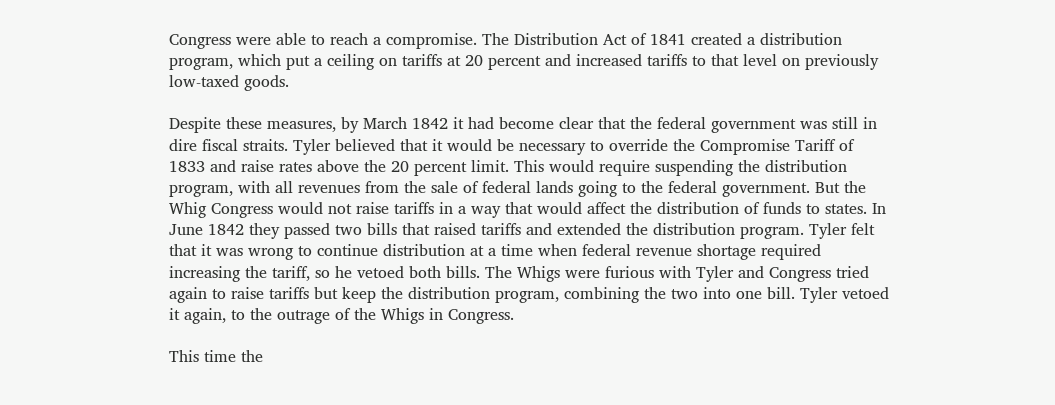Congress were able to reach a compromise. The Distribution Act of 1841 created a distribution program, which put a ceiling on tariffs at 20 percent and increased tariffs to that level on previously low-taxed goods.

Despite these measures, by March 1842 it had become clear that the federal government was still in dire fiscal straits. Tyler believed that it would be necessary to override the Compromise Tariff of 1833 and raise rates above the 20 percent limit. This would require suspending the distribution program, with all revenues from the sale of federal lands going to the federal government. But the Whig Congress would not raise tariffs in a way that would affect the distribution of funds to states. In June 1842 they passed two bills that raised tariffs and extended the distribution program. Tyler felt that it was wrong to continue distribution at a time when federal revenue shortage required increasing the tariff, so he vetoed both bills. The Whigs were furious with Tyler and Congress tried again to raise tariffs but keep the distribution program, combining the two into one bill. Tyler vetoed it again, to the outrage of the Whigs in Congress.

This time the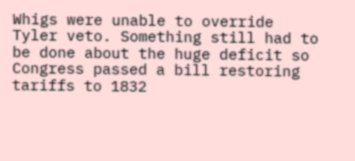Whigs were unable to override Tyler veto. Something still had to be done about the huge deficit so Congress passed a bill restoring tariffs to 1832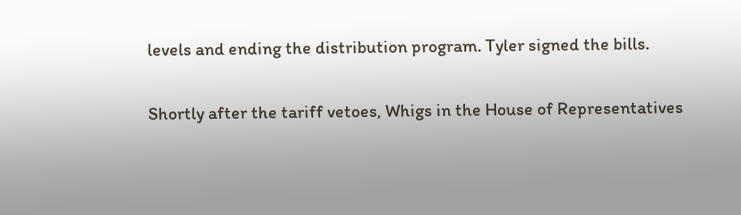levels and ending the distribution program. Tyler signed the bills.

Shortly after the tariff vetoes, Whigs in the House of Representatives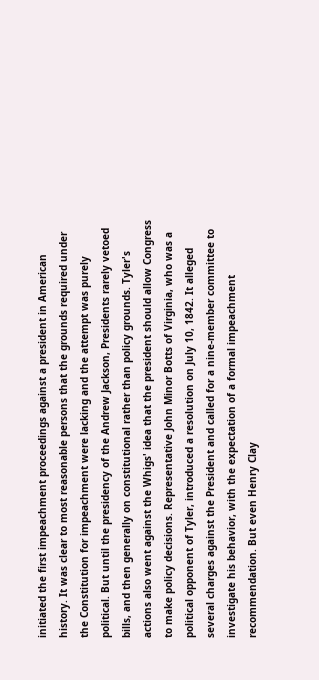initiated the first impeachment proceedings against a president in American history. It was clear to most reasonable persons that the grounds required under the Constitution for impeachment were lacking and the attempt was purely political. But until the presidency of the Andrew Jackson, Presidents rarely vetoed bills, and then generally on constitutional rather than policy grounds. Tyler's actions also went against the Whigs' idea that the president should allow Congress to make policy decisions. Representative John Minor Botts of Virginia, who was a political opponent of Tyler, introduced a resolution on July 10, 1842. It alleged several charges against the President and called for a nine-member committee to investigate his behavior, with the expectation of a formal impeachment recommendation. But even Henry Clay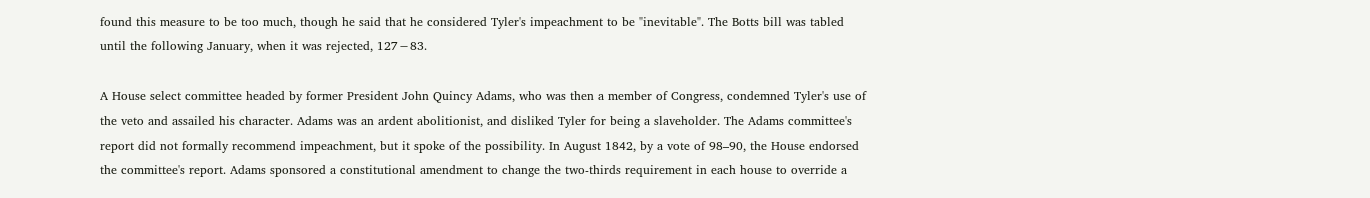found this measure to be too much, though he said that he considered Tyler's impeachment to be "inevitable". The Botts bill was tabled until the following January, when it was rejected, 127−83.

A House select committee headed by former President John Quincy Adams, who was then a member of Congress, condemned Tyler's use of the veto and assailed his character. Adams was an ardent abolitionist, and disliked Tyler for being a slaveholder. The Adams committee's report did not formally recommend impeachment, but it spoke of the possibility. In August 1842, by a vote of 98–90, the House endorsed the committee's report. Adams sponsored a constitutional amendment to change the two-thirds requirement in each house to override a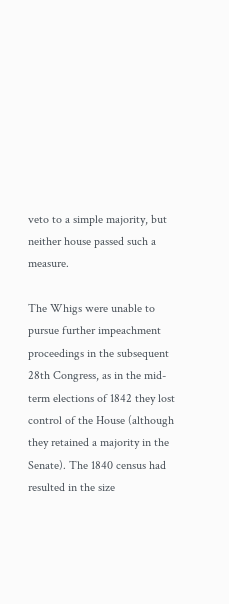veto to a simple majority, but neither house passed such a measure.

The Whigs were unable to pursue further impeachment proceedings in the subsequent 28th Congress, as in the mid-term elections of 1842 they lost control of the House (although they retained a majority in the Senate). The 1840 census had resulted in the size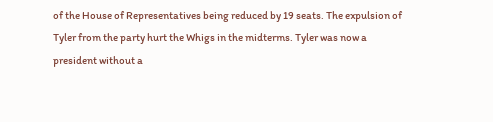of the House of Representatives being reduced by 19 seats. The expulsion of Tyler from the party hurt the Whigs in the midterms. Tyler was now a president without a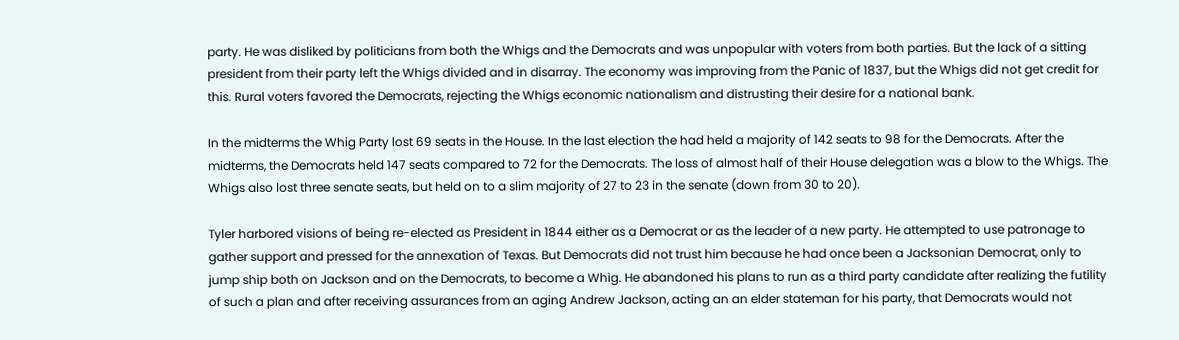party. He was disliked by politicians from both the Whigs and the Democrats and was unpopular with voters from both parties. But the lack of a sitting president from their party left the Whigs divided and in disarray. The economy was improving from the Panic of 1837, but the Whigs did not get credit for this. Rural voters favored the Democrats, rejecting the Whigs economic nationalism and distrusting their desire for a national bank.

In the midterms the Whig Party lost 69 seats in the House. In the last election the had held a majority of 142 seats to 98 for the Democrats. After the midterms, the Democrats held 147 seats compared to 72 for the Democrats. The loss of almost half of their House delegation was a blow to the Whigs. The Whigs also lost three senate seats, but held on to a slim majority of 27 to 23 in the senate (down from 30 to 20).

Tyler harbored visions of being re-elected as President in 1844 either as a Democrat or as the leader of a new party. He attempted to use patronage to gather support and pressed for the annexation of Texas. But Democrats did not trust him because he had once been a Jacksonian Democrat, only to jump ship both on Jackson and on the Democrats, to become a Whig. He abandoned his plans to run as a third party candidate after realizing the futility of such a plan and after receiving assurances from an aging Andrew Jackson, acting an an elder stateman for his party, that Democrats would not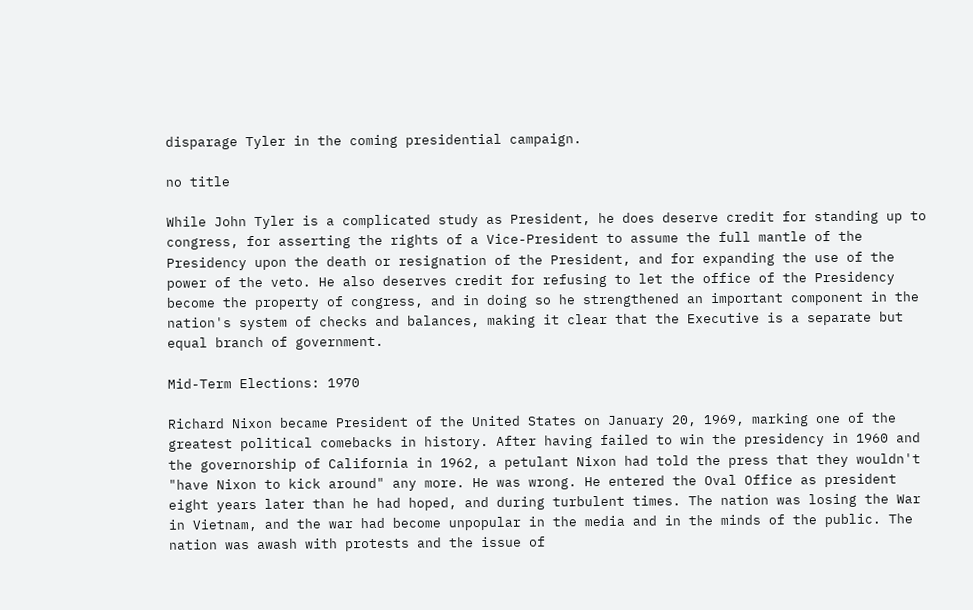disparage Tyler in the coming presidential campaign.

no title

While John Tyler is a complicated study as President, he does deserve credit for standing up to congress, for asserting the rights of a Vice-President to assume the full mantle of the Presidency upon the death or resignation of the President, and for expanding the use of the power of the veto. He also deserves credit for refusing to let the office of the Presidency become the property of congress, and in doing so he strengthened an important component in the nation's system of checks and balances, making it clear that the Executive is a separate but equal branch of government.

Mid-Term Elections: 1970

Richard Nixon became President of the United States on January 20, 1969, marking one of the greatest political comebacks in history. After having failed to win the presidency in 1960 and the governorship of California in 1962, a petulant Nixon had told the press that they wouldn't "have Nixon to kick around" any more. He was wrong. He entered the Oval Office as president eight years later than he had hoped, and during turbulent times. The nation was losing the War in Vietnam, and the war had become unpopular in the media and in the minds of the public. The nation was awash with protests and the issue of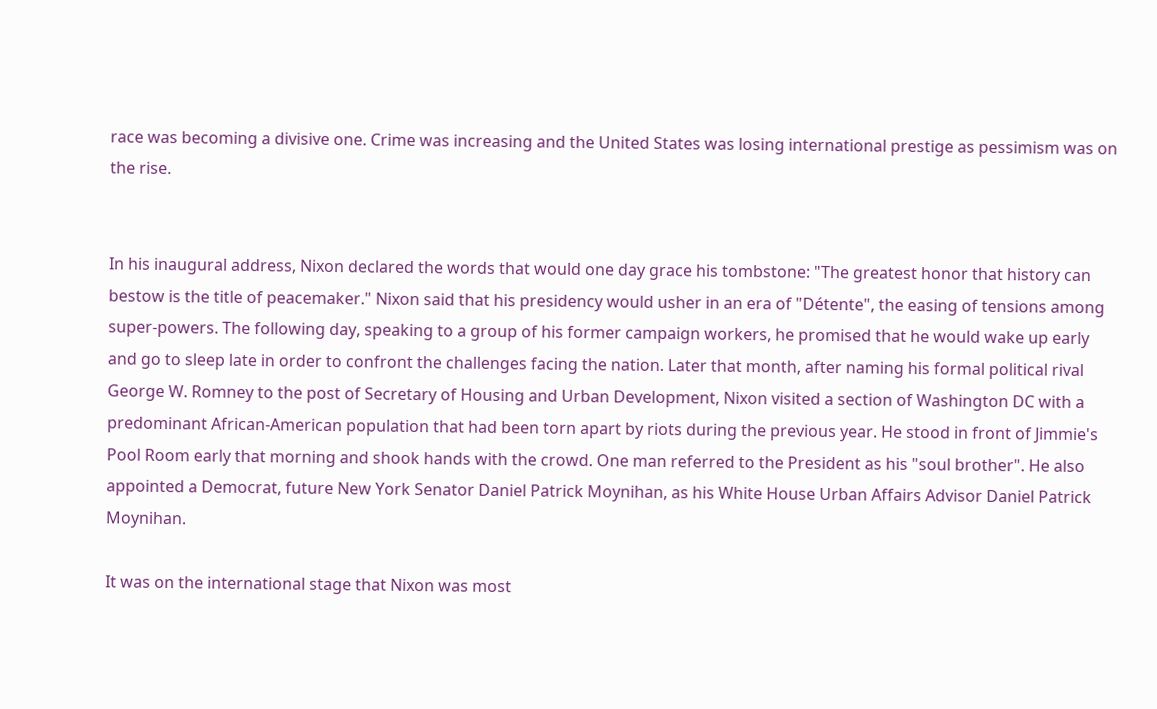race was becoming a divisive one. Crime was increasing and the United States was losing international prestige as pessimism was on the rise.


In his inaugural address, Nixon declared the words that would one day grace his tombstone: "The greatest honor that history can bestow is the title of peacemaker." Nixon said that his presidency would usher in an era of "Détente", the easing of tensions among super-powers. The following day, speaking to a group of his former campaign workers, he promised that he would wake up early and go to sleep late in order to confront the challenges facing the nation. Later that month, after naming his formal political rival George W. Romney to the post of Secretary of Housing and Urban Development, Nixon visited a section of Washington DC with a predominant African-American population that had been torn apart by riots during the previous year. He stood in front of Jimmie's Pool Room early that morning and shook hands with the crowd. One man referred to the President as his "soul brother". He also appointed a Democrat, future New York Senator Daniel Patrick Moynihan, as his White House Urban Affairs Advisor Daniel Patrick Moynihan.

It was on the international stage that Nixon was most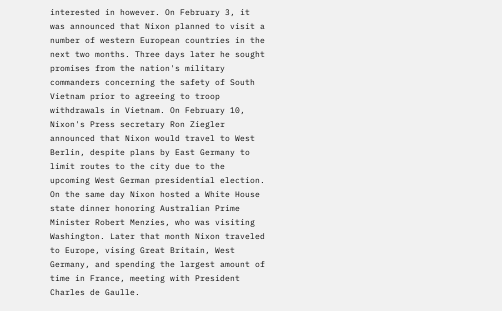interested in however. On February 3, it was announced that Nixon planned to visit a number of western European countries in the next two months. Three days later he sought promises from the nation's military commanders concerning the safety of South Vietnam prior to agreeing to troop withdrawals in Vietnam. On February 10, Nixon's Press secretary Ron Ziegler announced that Nixon would travel to West Berlin, despite plans by East Germany to limit routes to the city due to the upcoming West German presidential election. On the same day Nixon hosted a White House state dinner honoring Australian Prime Minister Robert Menzies, who was visiting Washington. Later that month Nixon traveled to Europe, vising Great Britain, West Germany, and spending the largest amount of time in France, meeting with President Charles de Gaulle.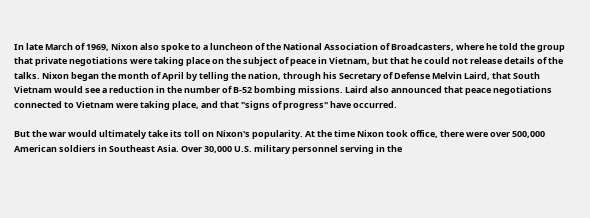In late March of 1969, Nixon also spoke to a luncheon of the National Association of Broadcasters, where he told the group that private negotiations were taking place on the subject of peace in Vietnam, but that he could not release details of the talks. Nixon began the month of April by telling the nation, through his Secretary of Defense Melvin Laird, that South Vietnam would see a reduction in the number of B-52 bombing missions. Laird also announced that peace negotiations connected to Vietnam were taking place, and that "signs of progress" have occurred.

But the war would ultimately take its toll on Nixon's popularity. At the time Nixon took office, there were over 500,000 American soldiers in Southeast Asia. Over 30,000 U.S. military personnel serving in the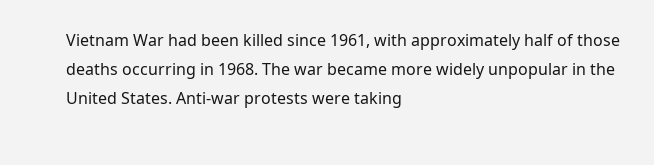Vietnam War had been killed since 1961, with approximately half of those deaths occurring in 1968. The war became more widely unpopular in the United States. Anti-war protests were taking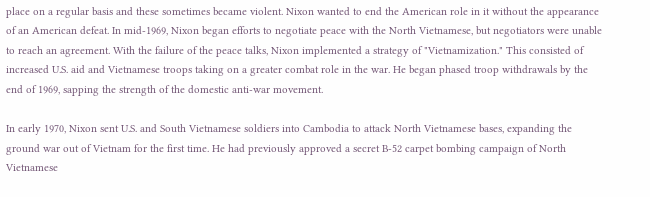place on a regular basis and these sometimes became violent. Nixon wanted to end the American role in it without the appearance of an American defeat. In mid-1969, Nixon began efforts to negotiate peace with the North Vietnamese, but negotiators were unable to reach an agreement. With the failure of the peace talks, Nixon implemented a strategy of "Vietnamization." This consisted of increased U.S. aid and Vietnamese troops taking on a greater combat role in the war. He began phased troop withdrawals by the end of 1969, sapping the strength of the domestic anti-war movement.

In early 1970, Nixon sent U.S. and South Vietnamese soldiers into Cambodia to attack North Vietnamese bases, expanding the ground war out of Vietnam for the first time. He had previously approved a secret B-52 carpet bombing campaign of North Vietnamese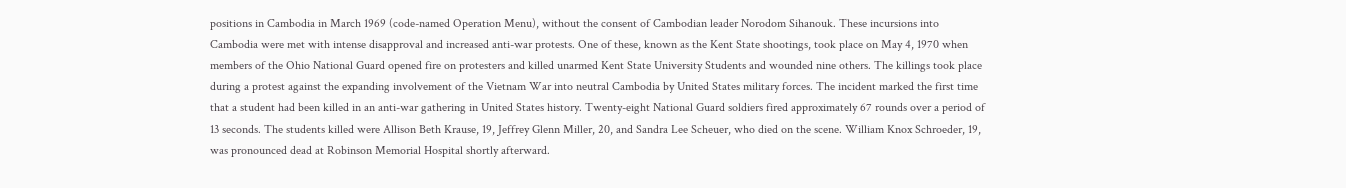positions in Cambodia in March 1969 (code-named Operation Menu), without the consent of Cambodian leader Norodom Sihanouk. These incursions into Cambodia were met with intense disapproval and increased anti-war protests. One of these, known as the Kent State shootings, took place on May 4, 1970 when members of the Ohio National Guard opened fire on protesters and killed unarmed Kent State University Students and wounded nine others. The killings took place during a protest against the expanding involvement of the Vietnam War into neutral Cambodia by United States military forces. The incident marked the first time that a student had been killed in an anti-war gathering in United States history. Twenty-eight National Guard soldiers fired approximately 67 rounds over a period of 13 seconds. The students killed were Allison Beth Krause, 19, Jeffrey Glenn Miller, 20, and Sandra Lee Scheuer, who died on the scene. William Knox Schroeder, 19, was pronounced dead at Robinson Memorial Hospital shortly afterward.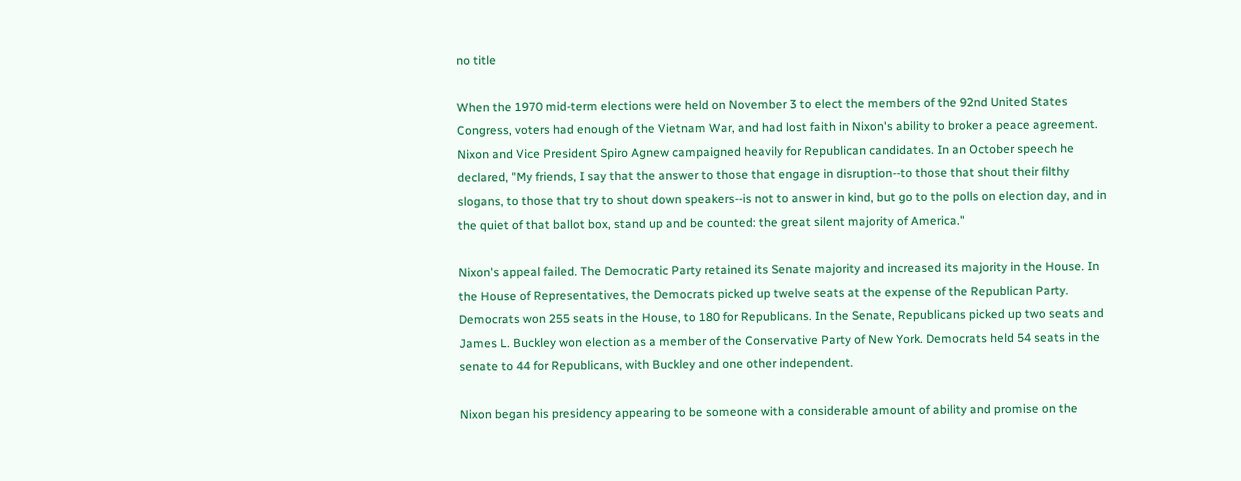no title

When the 1970 mid-term elections were held on November 3 to elect the members of the 92nd United States Congress, voters had enough of the Vietnam War, and had lost faith in Nixon's ability to broker a peace agreement. Nixon and Vice President Spiro Agnew campaigned heavily for Republican candidates. In an October speech he declared, "My friends, I say that the answer to those that engage in disruption--to those that shout their filthy slogans, to those that try to shout down speakers--is not to answer in kind, but go to the polls on election day, and in the quiet of that ballot box, stand up and be counted: the great silent majority of America."

Nixon's appeal failed. The Democratic Party retained its Senate majority and increased its majority in the House. In the House of Representatives, the Democrats picked up twelve seats at the expense of the Republican Party. Democrats won 255 seats in the House, to 180 for Republicans. In the Senate, Republicans picked up two seats and James L. Buckley won election as a member of the Conservative Party of New York. Democrats held 54 seats in the senate to 44 for Republicans, with Buckley and one other independent.

Nixon began his presidency appearing to be someone with a considerable amount of ability and promise on the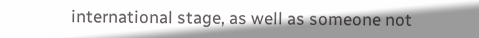international stage, as well as someone not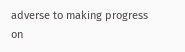adverse to making progress on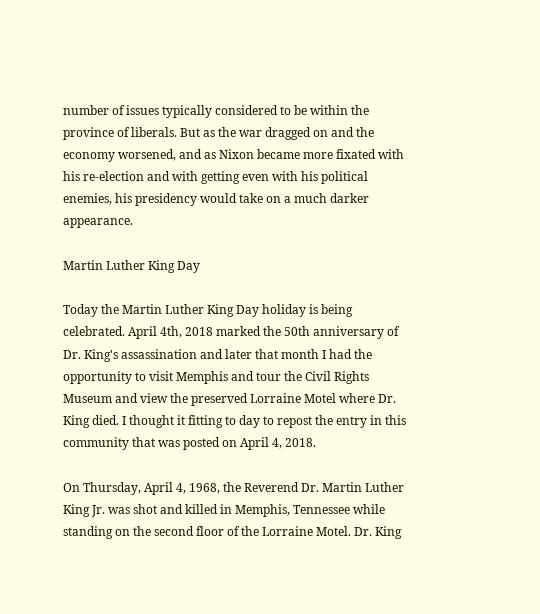number of issues typically considered to be within the province of liberals. But as the war dragged on and the economy worsened, and as Nixon became more fixated with his re-election and with getting even with his political enemies, his presidency would take on a much darker appearance.

Martin Luther King Day

Today the Martin Luther King Day holiday is being celebrated. April 4th, 2018 marked the 50th anniversary of Dr. King's assassination and later that month I had the opportunity to visit Memphis and tour the Civil Rights Museum and view the preserved Lorraine Motel where Dr. King died. I thought it fitting to day to repost the entry in this community that was posted on April 4, 2018.

On Thursday, April 4, 1968, the Reverend Dr. Martin Luther King Jr. was shot and killed in Memphis, Tennessee while standing on the second floor of the Lorraine Motel. Dr. King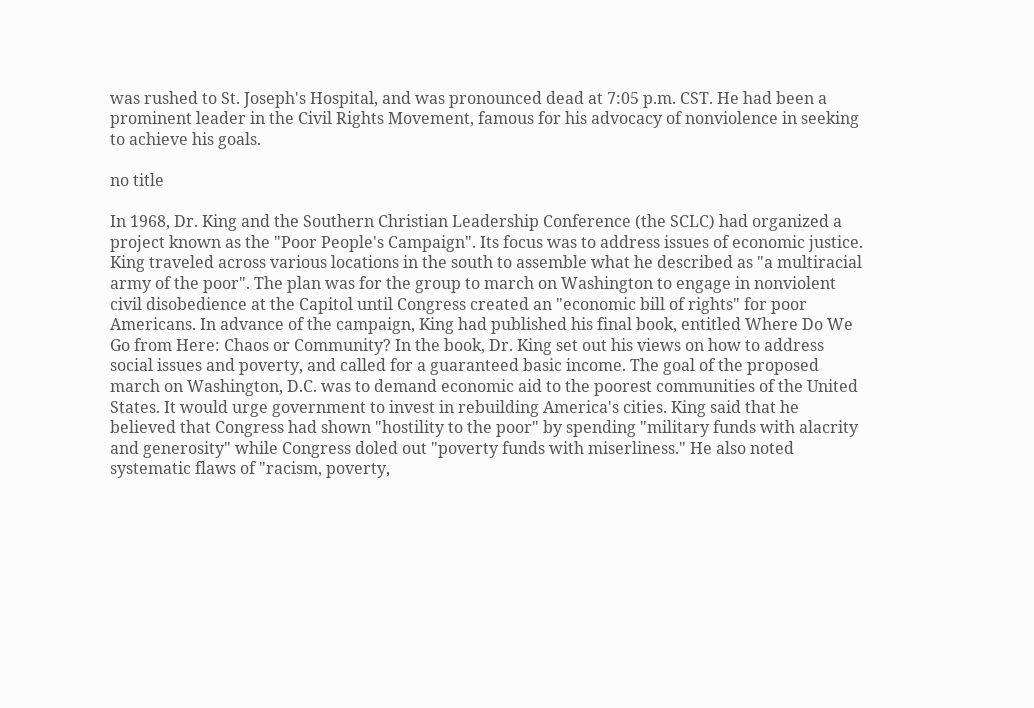was rushed to St. Joseph's Hospital, and was pronounced dead at 7:05 p.m. CST. He had been a prominent leader in the Civil Rights Movement, famous for his advocacy of nonviolence in seeking to achieve his goals.

no title

In 1968, Dr. King and the Southern Christian Leadership Conference (the SCLC) had organized a project known as the "Poor People's Campaign". Its focus was to address issues of economic justice. King traveled across various locations in the south to assemble what he described as "a multiracial army of the poor". The plan was for the group to march on Washington to engage in nonviolent civil disobedience at the Capitol until Congress created an "economic bill of rights" for poor Americans. In advance of the campaign, King had published his final book, entitled Where Do We Go from Here: Chaos or Community? In the book, Dr. King set out his views on how to address social issues and poverty, and called for a guaranteed basic income. The goal of the proposed march on Washington, D.C. was to demand economic aid to the poorest communities of the United States. It would urge government to invest in rebuilding America's cities. King said that he believed that Congress had shown "hostility to the poor" by spending "military funds with alacrity and generosity" while Congress doled out "poverty funds with miserliness." He also noted systematic flaws of "racism, poverty,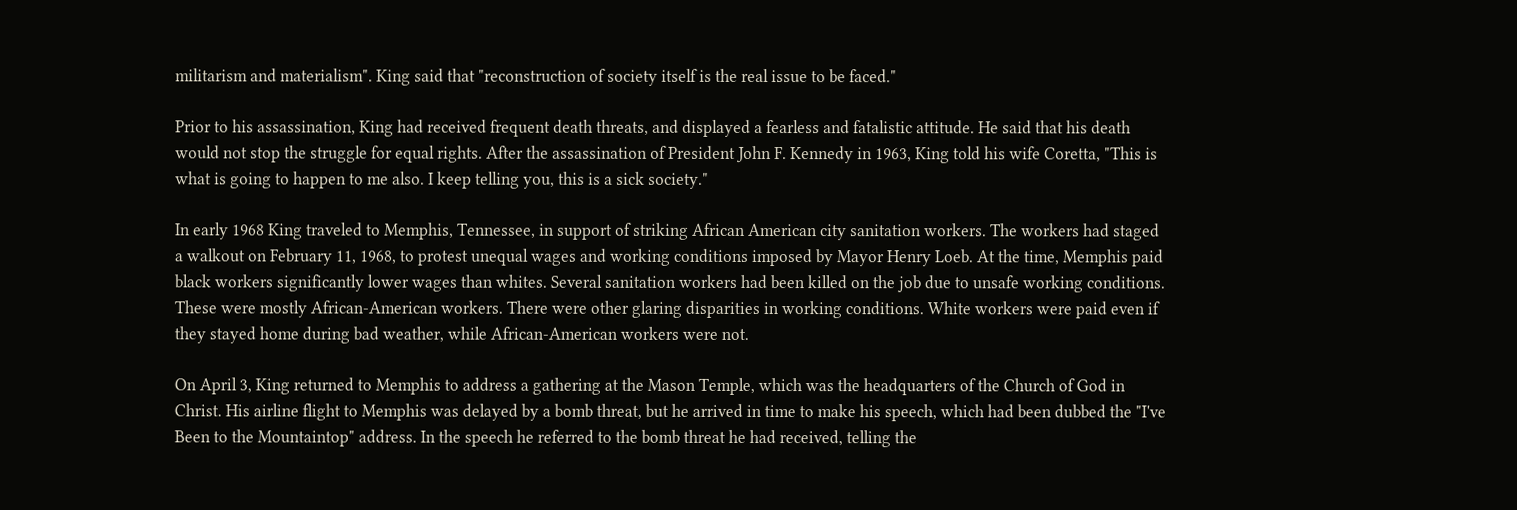militarism and materialism". King said that "reconstruction of society itself is the real issue to be faced."

Prior to his assassination, King had received frequent death threats, and displayed a fearless and fatalistic attitude. He said that his death would not stop the struggle for equal rights. After the assassination of President John F. Kennedy in 1963, King told his wife Coretta, "This is what is going to happen to me also. I keep telling you, this is a sick society."

In early 1968 King traveled to Memphis, Tennessee, in support of striking African American city sanitation workers. The workers had staged a walkout on February 11, 1968, to protest unequal wages and working conditions imposed by Mayor Henry Loeb. At the time, Memphis paid black workers significantly lower wages than whites. Several sanitation workers had been killed on the job due to unsafe working conditions. These were mostly African-American workers. There were other glaring disparities in working conditions. White workers were paid even if they stayed home during bad weather, while African-American workers were not.

On April 3, King returned to Memphis to address a gathering at the Mason Temple, which was the headquarters of the Church of God in Christ. His airline flight to Memphis was delayed by a bomb threat, but he arrived in time to make his speech, which had been dubbed the "I've Been to the Mountaintop" address. In the speech he referred to the bomb threat he had received, telling the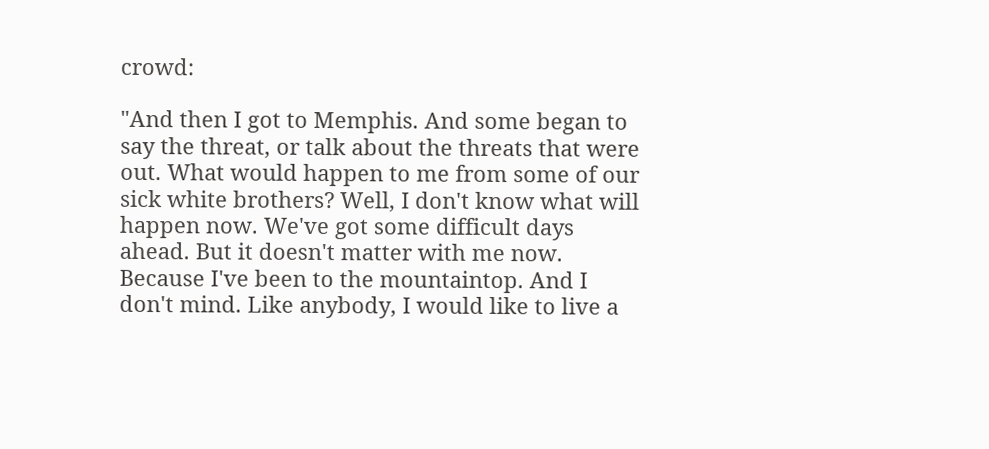crowd:

"And then I got to Memphis. And some began to say the threat, or talk about the threats that were out. What would happen to me from some of our sick white brothers? Well, I don't know what will happen now. We've got some difficult days ahead. But it doesn't matter with me now. Because I've been to the mountaintop. And I don't mind. Like anybody, I would like to live a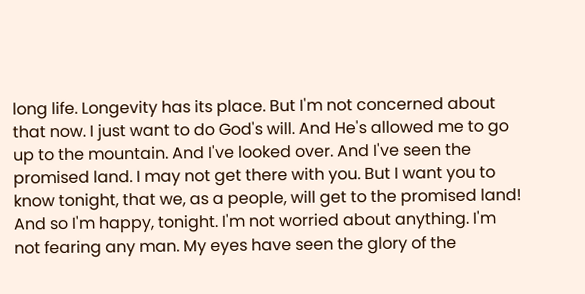long life. Longevity has its place. But I'm not concerned about that now. I just want to do God's will. And He's allowed me to go up to the mountain. And I've looked over. And I've seen the promised land. I may not get there with you. But I want you to know tonight, that we, as a people, will get to the promised land! And so I'm happy, tonight. I'm not worried about anything. I'm not fearing any man. My eyes have seen the glory of the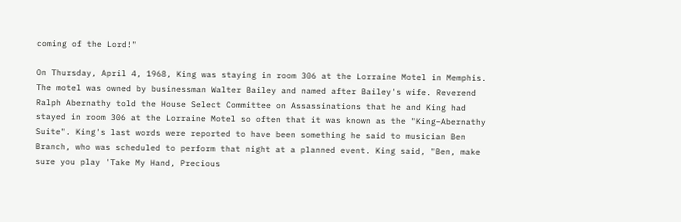coming of the Lord!"

On Thursday, April 4, 1968, King was staying in room 306 at the Lorraine Motel in Memphis. The motel was owned by businessman Walter Bailey and named after Bailey's wife. Reverend Ralph Abernathy told the House Select Committee on Assassinations that he and King had stayed in room 306 at the Lorraine Motel so often that it was known as the "King–Abernathy Suite". King's last words were reported to have been something he said to musician Ben Branch, who was scheduled to perform that night at a planned event. King said, "Ben, make sure you play 'Take My Hand, Precious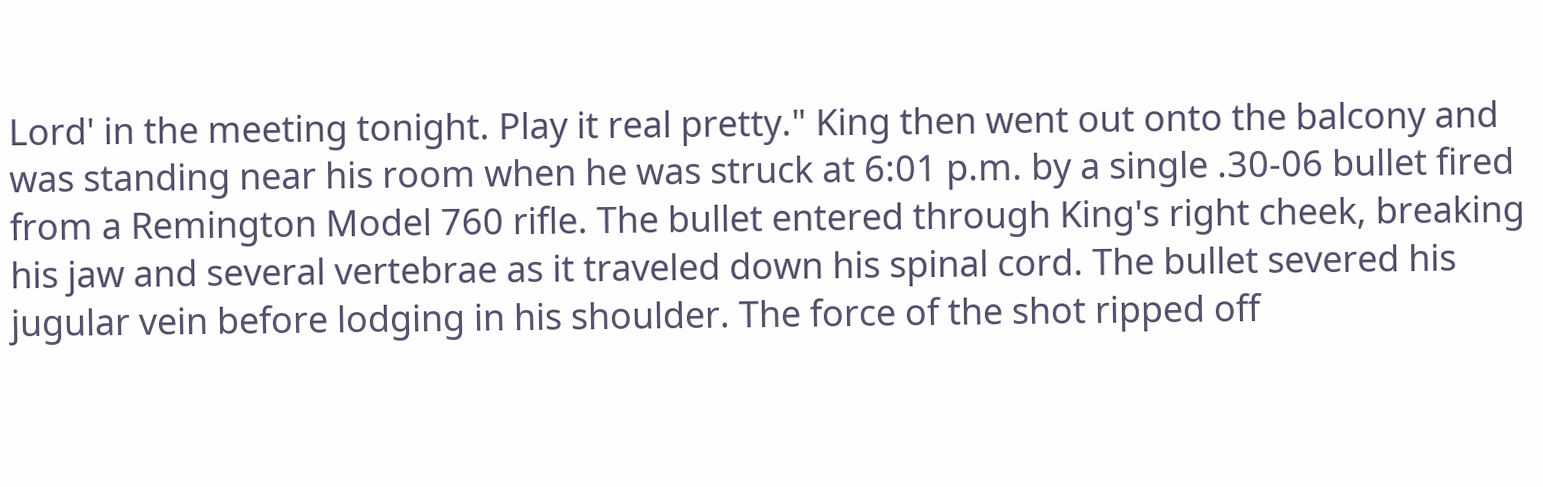Lord' in the meeting tonight. Play it real pretty." King then went out onto the balcony and was standing near his room when he was struck at 6:01 p.m. by a single .30-06 bullet fired from a Remington Model 760 rifle. The bullet entered through King's right cheek, breaking his jaw and several vertebrae as it traveled down his spinal cord. The bullet severed his jugular vein before lodging in his shoulder. The force of the shot ripped off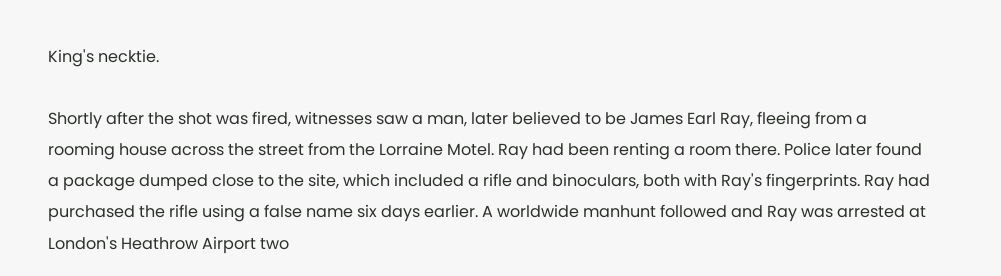King's necktie.

Shortly after the shot was fired, witnesses saw a man, later believed to be James Earl Ray, fleeing from a rooming house across the street from the Lorraine Motel. Ray had been renting a room there. Police later found a package dumped close to the site, which included a rifle and binoculars, both with Ray's fingerprints. Ray had purchased the rifle using a false name six days earlier. A worldwide manhunt followed and Ray was arrested at London's Heathrow Airport two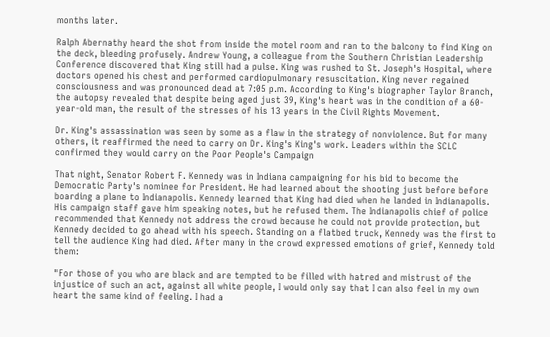months later.

Ralph Abernathy heard the shot from inside the motel room and ran to the balcony to find King on the deck, bleeding profusely. Andrew Young, a colleague from the Southern Christian Leadership Conference discovered that King still had a pulse. King was rushed to St. Joseph's Hospital, where doctors opened his chest and performed cardiopulmonary resuscitation. King never regained consciousness and was pronounced dead at 7:05 p.m. According to King's biographer Taylor Branch, the autopsy revealed that despite being aged just 39, King's heart was in the condition of a 60-year-old man, the result of the stresses of his 13 years in the Civil Rights Movement.

Dr. King's assassination was seen by some as a flaw in the strategy of nonviolence. But for many others, it reaffirmed the need to carry on Dr. King's King's work. Leaders within the SCLC confirmed they would carry on the Poor People's Campaign

That night, Senator Robert F. Kennedy was in Indiana campaigning for his bid to become the Democratic Party's nominee for President. He had learned about the shooting just before before boarding a plane to Indianapolis. Kennedy learned that King had died when he landed in Indianapolis. His campaign staff gave him speaking notes, but he refused them. The Indianapolis chief of police recommended that Kennedy not address the crowd because he could not provide protection, but Kennedy decided to go ahead with his speech. Standing on a flatbed truck, Kennedy was the first to tell the audience King had died. After many in the crowd expressed emotions of grief, Kennedy told them:

"For those of you who are black and are tempted to be filled with hatred and mistrust of the injustice of such an act, against all white people, I would only say that I can also feel in my own heart the same kind of feeling. I had a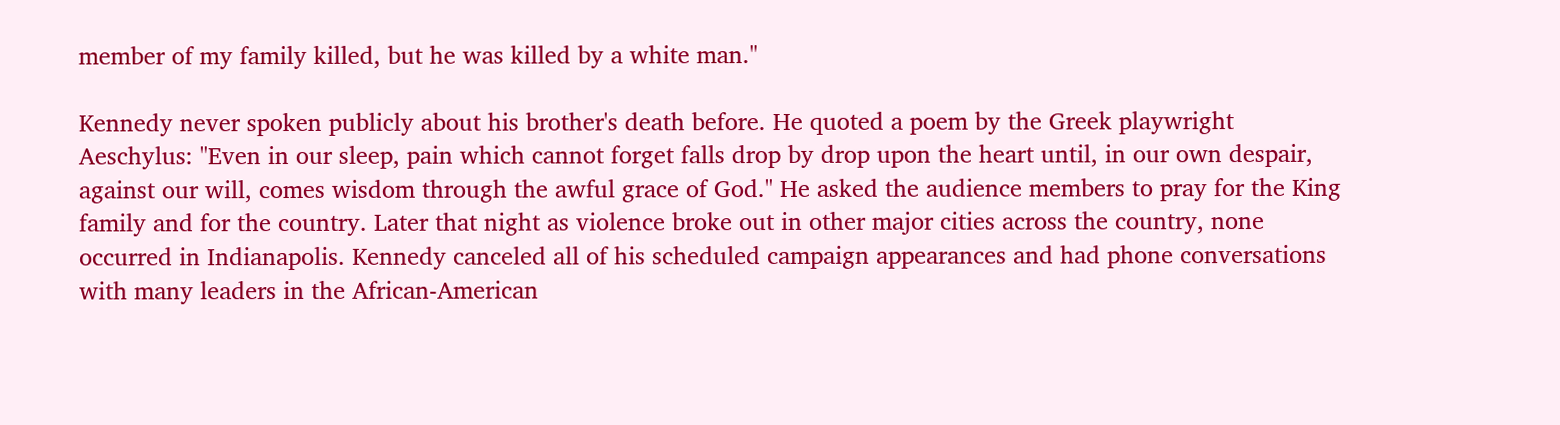member of my family killed, but he was killed by a white man."

Kennedy never spoken publicly about his brother's death before. He quoted a poem by the Greek playwright Aeschylus: "Even in our sleep, pain which cannot forget falls drop by drop upon the heart until, in our own despair, against our will, comes wisdom through the awful grace of God." He asked the audience members to pray for the King family and for the country. Later that night as violence broke out in other major cities across the country, none occurred in Indianapolis. Kennedy canceled all of his scheduled campaign appearances and had phone conversations with many leaders in the African-American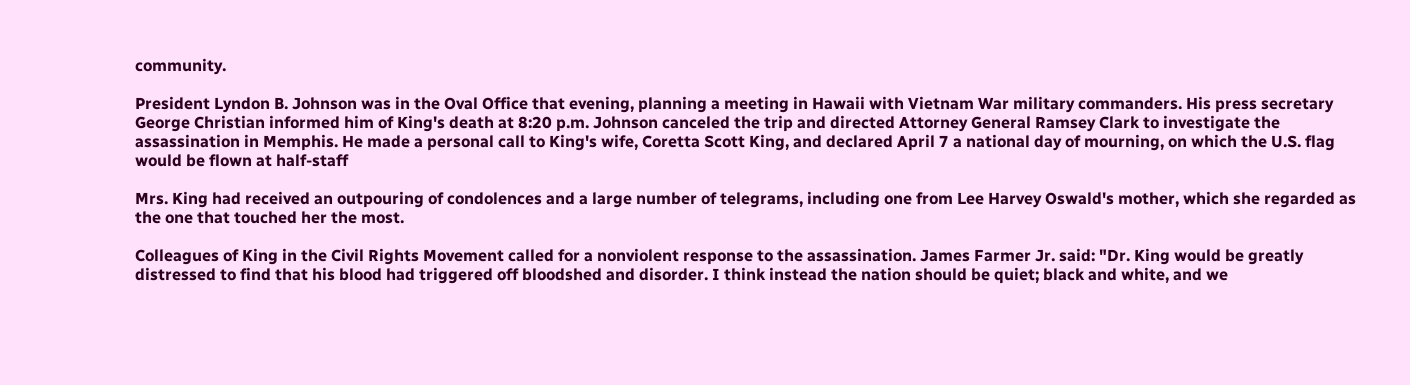community.

President Lyndon B. Johnson was in the Oval Office that evening, planning a meeting in Hawaii with Vietnam War military commanders. His press secretary George Christian informed him of King's death at 8:20 p.m. Johnson canceled the trip and directed Attorney General Ramsey Clark to investigate the assassination in Memphis. He made a personal call to King's wife, Coretta Scott King, and declared April 7 a national day of mourning, on which the U.S. flag would be flown at half-staff

Mrs. King had received an outpouring of condolences and a large number of telegrams, including one from Lee Harvey Oswald's mother, which she regarded as the one that touched her the most.

Colleagues of King in the Civil Rights Movement called for a nonviolent response to the assassination. James Farmer Jr. said: "Dr. King would be greatly distressed to find that his blood had triggered off bloodshed and disorder. I think instead the nation should be quiet; black and white, and we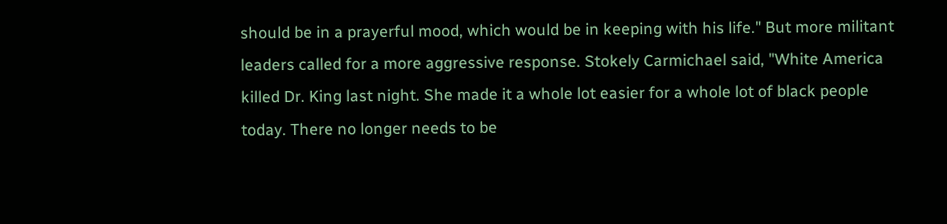should be in a prayerful mood, which would be in keeping with his life." But more militant leaders called for a more aggressive response. Stokely Carmichael said, "White America killed Dr. King last night. She made it a whole lot easier for a whole lot of black people today. There no longer needs to be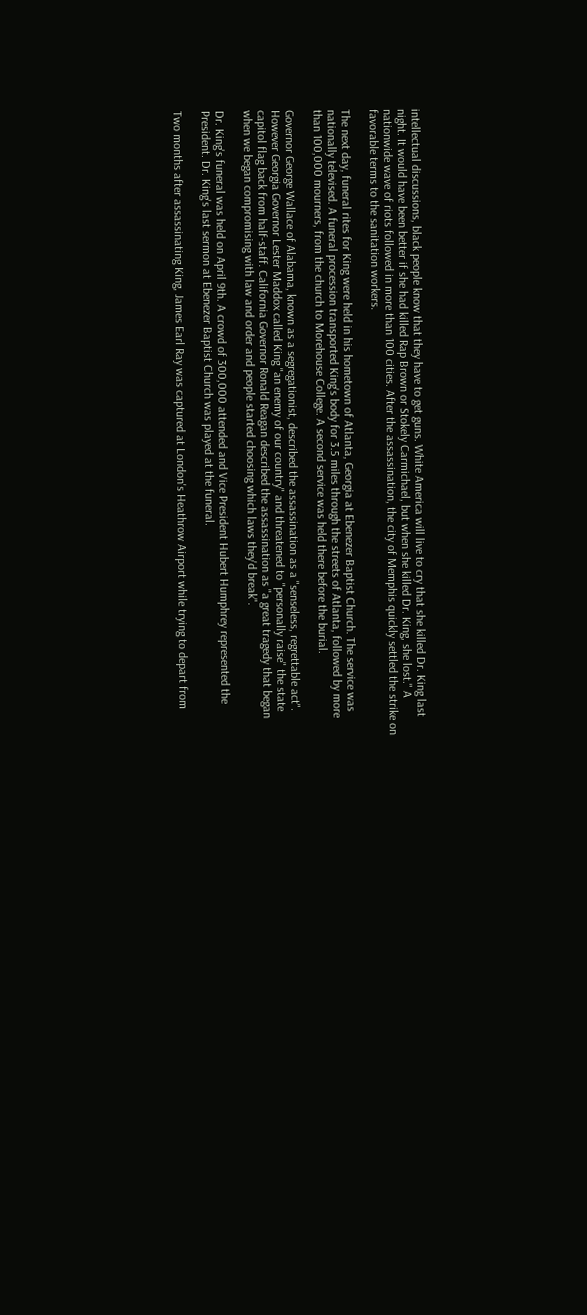intellectual discussions, black people know that they have to get guns. White America will live to cry that she killed Dr. King last night. It would have been better if she had killed Rap Brown or Stokely Carmichael, but when she killed Dr. King, she lost." A nationwide wave of riots followed in more than 100 cities. After the assassination, the city of Memphis quickly settled the strike on favorable terms to the sanitation workers.

The next day, funeral rites for King were held in his hometown of Atlanta, Georgia at Ebenezer Baptist Church. The service was nationally televised. A funeral procession transported King's body for 3.5 miles through the streets of Atlanta, followed by more than 100,000 mourners, from the church to Morehouse College. A second service was held there before the burial.

Governor George Wallace of Alabama, known as a segregationist, described the assassination as a "senseless, regrettable act". However Georgia Governor Lester Maddox called King "an enemy of our country" and threatened to "personally raise" the state capitol flag back from half-staff. California Governor Ronald Reagan described the assassination as "a great tragedy that began when we began compromising with law and order and people started choosing which laws they'd break".

Dr. King's funeral was held on April 9th. A crowd of 300,000 attended and Vice President Hubert Humphrey represented the President. Dr. King's last sermon at Ebenezer Baptist Church was played at the funeral.

Two months after assassinating King, James Earl Ray was captured at London's Heathrow Airport while trying to depart from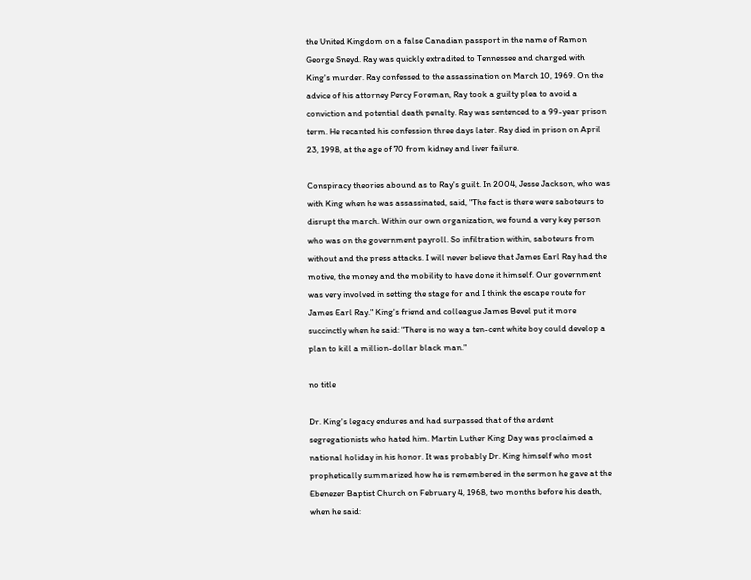the United Kingdom on a false Canadian passport in the name of Ramon George Sneyd. Ray was quickly extradited to Tennessee and charged with King's murder. Ray confessed to the assassination on March 10, 1969. On the advice of his attorney Percy Foreman, Ray took a guilty plea to avoid a conviction and potential death penalty. Ray was sentenced to a 99-year prison term. He recanted his confession three days later. Ray died in prison on April 23, 1998, at the age of 70 from kidney and liver failure.

Conspiracy theories abound as to Ray's guilt. In 2004, Jesse Jackson, who was with King when he was assassinated, said, "The fact is there were saboteurs to disrupt the march. Within our own organization, we found a very key person who was on the government payroll. So infiltration within, saboteurs from without and the press attacks. I will never believe that James Earl Ray had the motive, the money and the mobility to have done it himself. Our government was very involved in setting the stage for and I think the escape route for James Earl Ray." King's friend and colleague James Bevel put it more succinctly when he said: "There is no way a ten-cent white boy could develop a plan to kill a million-dollar black man."

no title

Dr. King's legacy endures and had surpassed that of the ardent segregationists who hated him. Martin Luther King Day was proclaimed a national holiday in his honor. It was probably Dr. King himself who most prophetically summarized how he is remembered in the sermon he gave at the Ebenezer Baptist Church on February 4, 1968, two months before his death, when he said: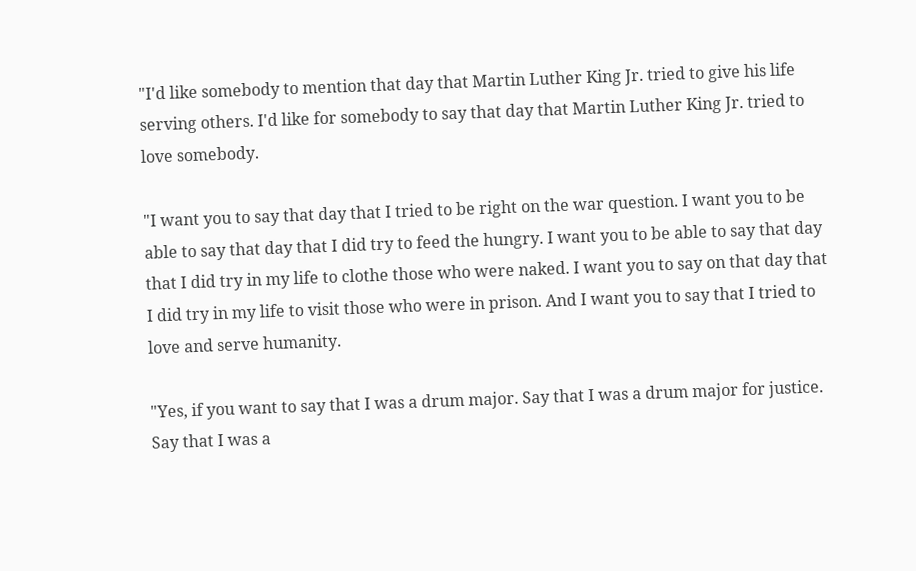"I'd like somebody to mention that day that Martin Luther King Jr. tried to give his life serving others. I'd like for somebody to say that day that Martin Luther King Jr. tried to love somebody.

"I want you to say that day that I tried to be right on the war question. I want you to be able to say that day that I did try to feed the hungry. I want you to be able to say that day that I did try in my life to clothe those who were naked. I want you to say on that day that I did try in my life to visit those who were in prison. And I want you to say that I tried to love and serve humanity.

"Yes, if you want to say that I was a drum major. Say that I was a drum major for justice. Say that I was a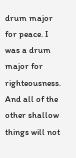drum major for peace. I was a drum major for righteousness. And all of the other shallow things will not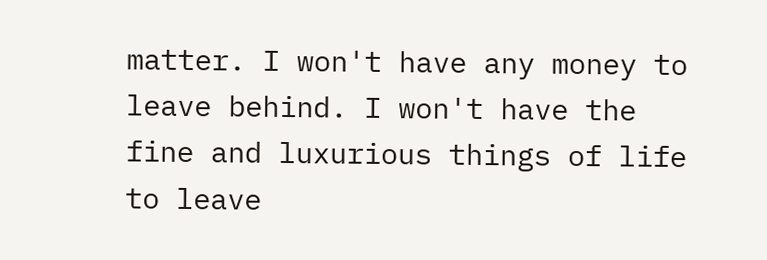matter. I won't have any money to leave behind. I won't have the fine and luxurious things of life to leave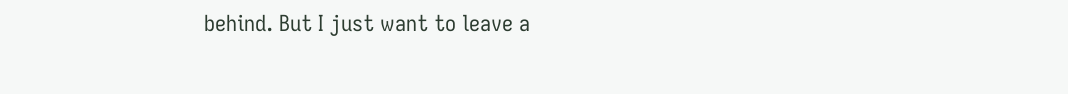behind. But I just want to leave a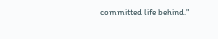committed life behind."